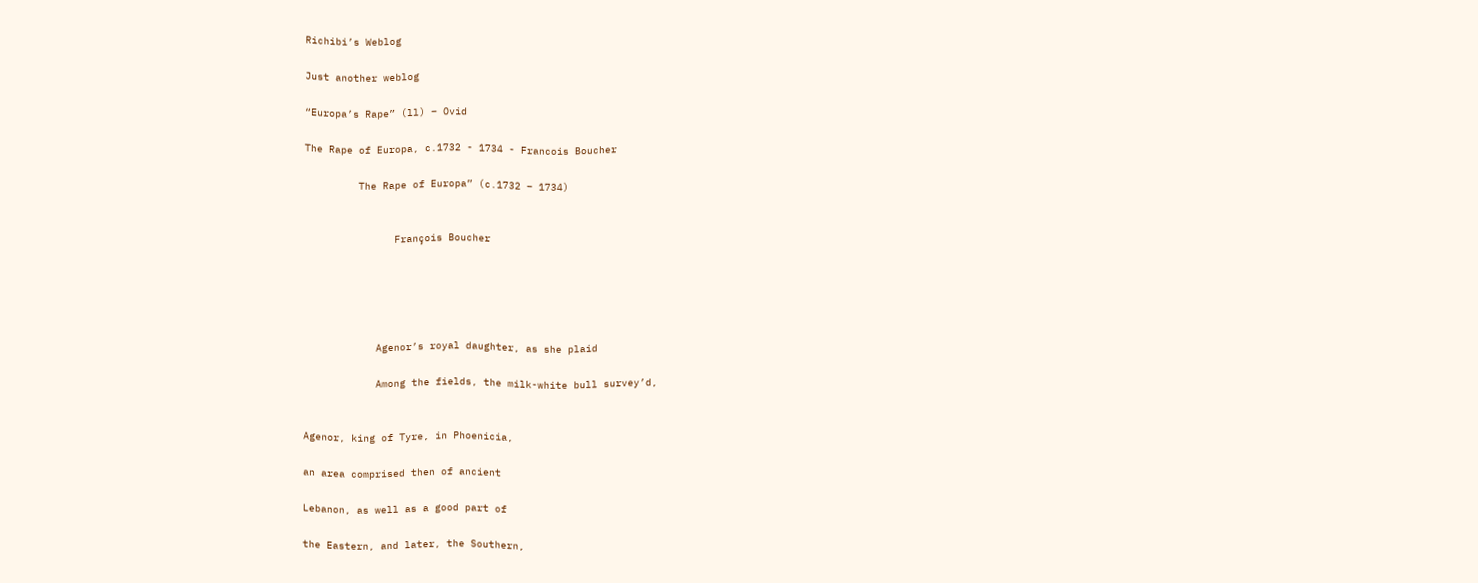Richibi’s Weblog

Just another weblog

“Europa’s Rape” (ll) – Ovid

The Rape of Europa, c.1732 - 1734 - Francois Boucher

         The Rape of Europa” (c.1732 – 1734)


               François Boucher





            Agenor’s royal daughter, as she plaid

            Among the fields, the milk-white bull survey’d,


Agenor, king of Tyre, in Phoenicia,

an area comprised then of ancient

Lebanon, as well as a good part of

the Eastern, and later, the Southern,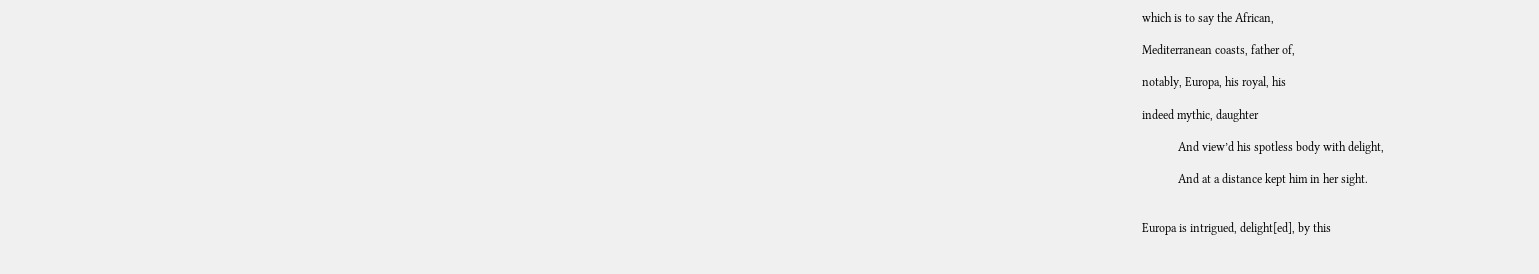which is to say the African,

Mediterranean coasts, father of,

notably, Europa, his royal, his

indeed mythic, daughter

            And view’d his spotless body with delight,

            And at a distance kept him in her sight.


Europa is intrigued, delight[ed], by this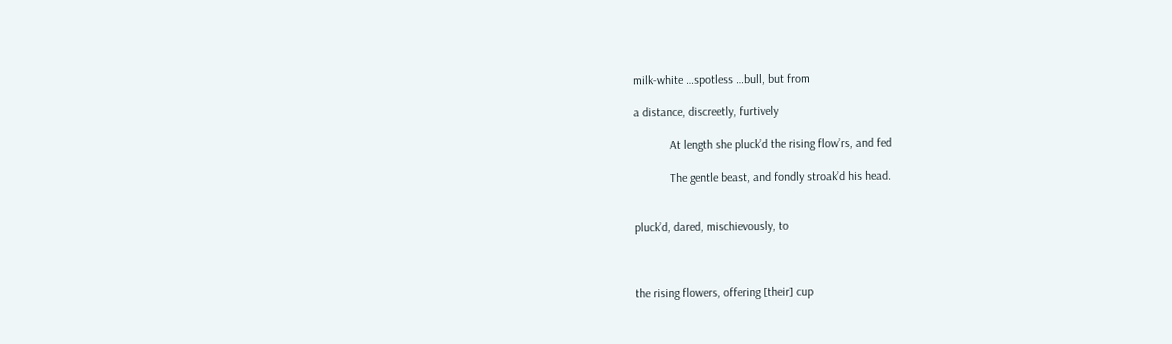milk-white …spotless …bull, but from

a distance, discreetly, furtively

            At length she pluck’d the rising flow’rs, and fed

            The gentle beast, and fondly stroak’d his head.


pluck’d, dared, mischievously, to



the rising flowers, offering [their] cup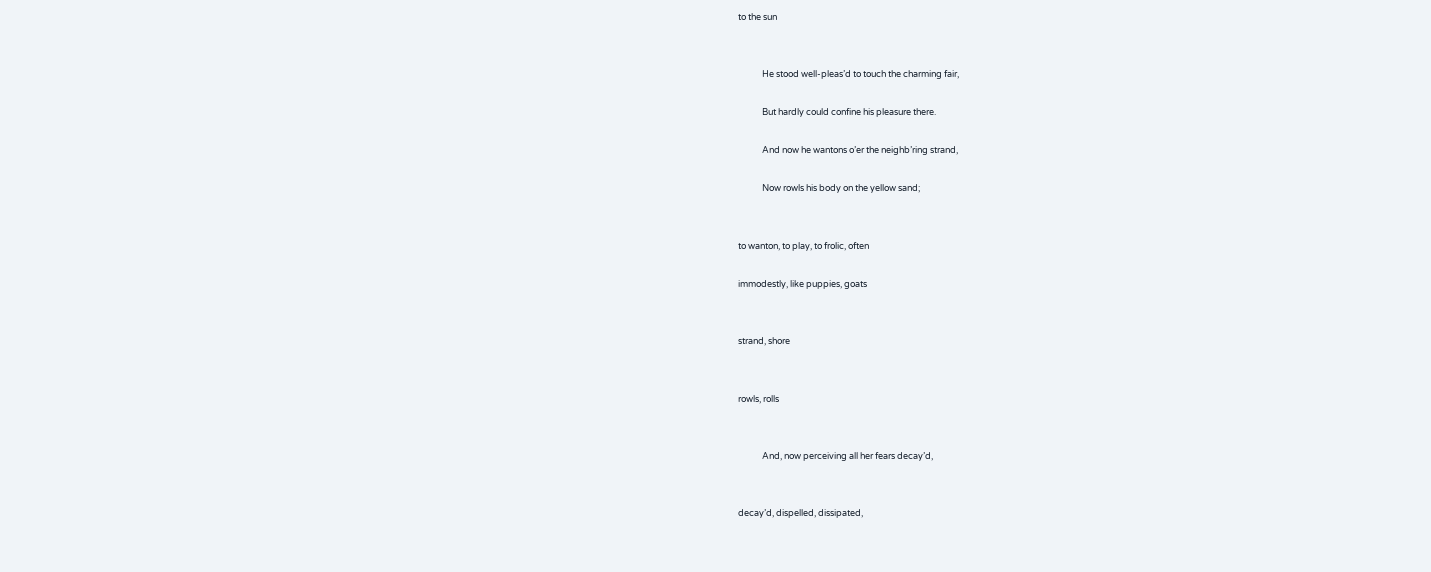to the sun


            He stood well-pleas’d to touch the charming fair,

            But hardly could confine his pleasure there.

            And now he wantons o’er the neighb’ring strand,

            Now rowls his body on the yellow sand;


to wanton, to play, to frolic, often

immodestly, like puppies, goats


strand, shore


rowls, rolls


            And, now perceiving all her fears decay’d,


decay’d, dispelled, dissipated,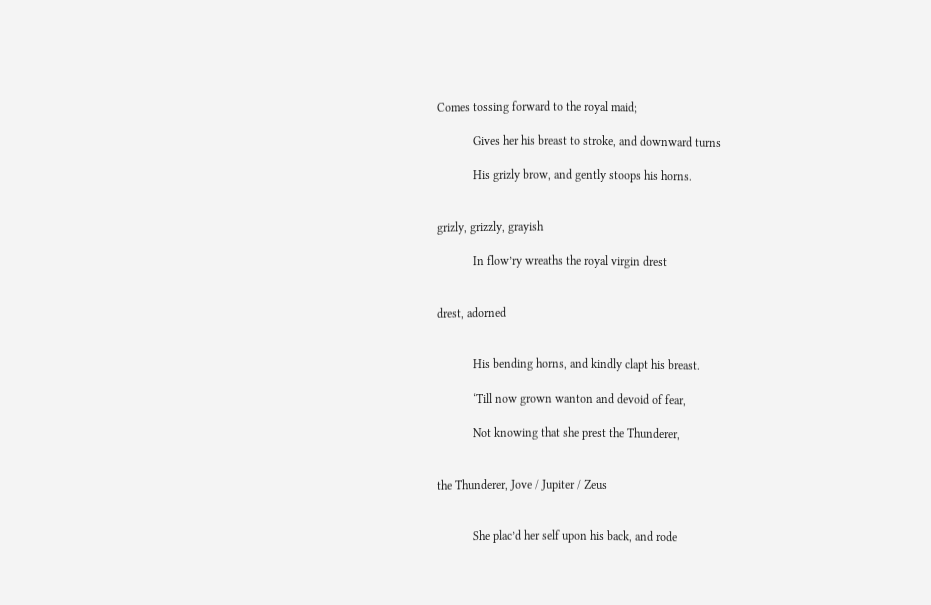Comes tossing forward to the royal maid;

            Gives her his breast to stroke, and downward turns

            His grizly brow, and gently stoops his horns.


grizly, grizzly, grayish

            In flow’ry wreaths the royal virgin drest


drest, adorned


            His bending horns, and kindly clapt his breast.

            ‘Till now grown wanton and devoid of fear,

            Not knowing that she prest the Thunderer,


the Thunderer, Jove / Jupiter / Zeus


            She plac’d her self upon his back, and rode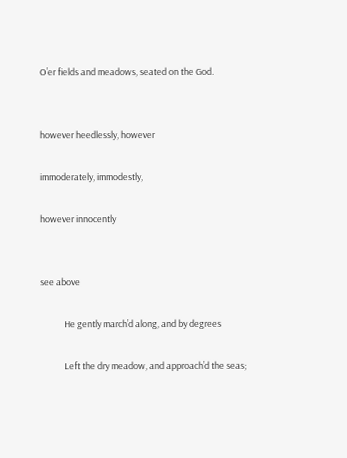O’er fields and meadows, seated on the God.


however heedlessly, however

immoderately, immodestly,

however innocently


see above

            He gently march’d along, and by degrees

            Left the dry meadow, and approach’d the seas;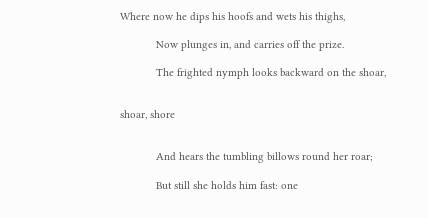Where now he dips his hoofs and wets his thighs,

            Now plunges in, and carries off the prize.

            The frighted nymph looks backward on the shoar,


shoar, shore


            And hears the tumbling billows round her roar;

            But still she holds him fast: one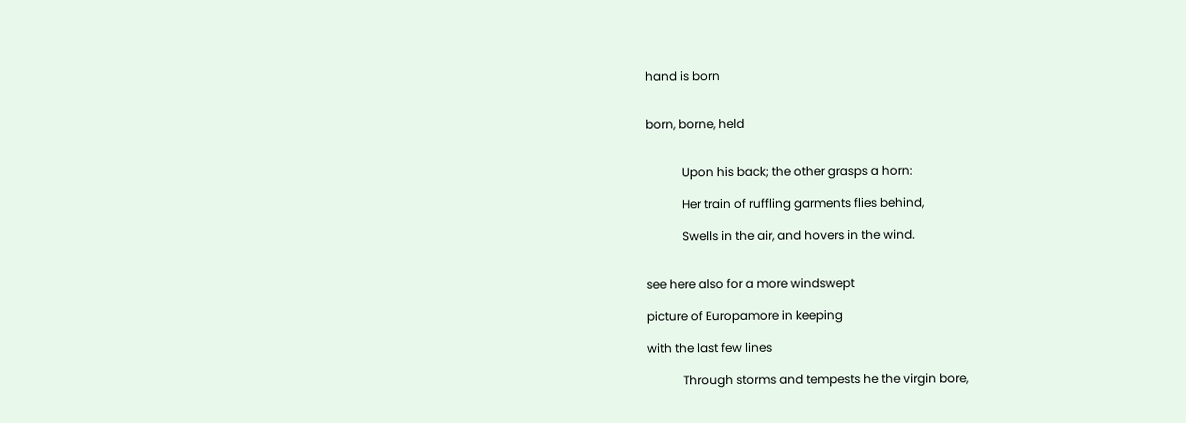hand is born


born, borne, held


            Upon his back; the other grasps a horn:

            Her train of ruffling garments flies behind,

            Swells in the air, and hovers in the wind.


see here also for a more windswept

picture of Europamore in keeping

with the last few lines

            Through storms and tempests he the virgin bore,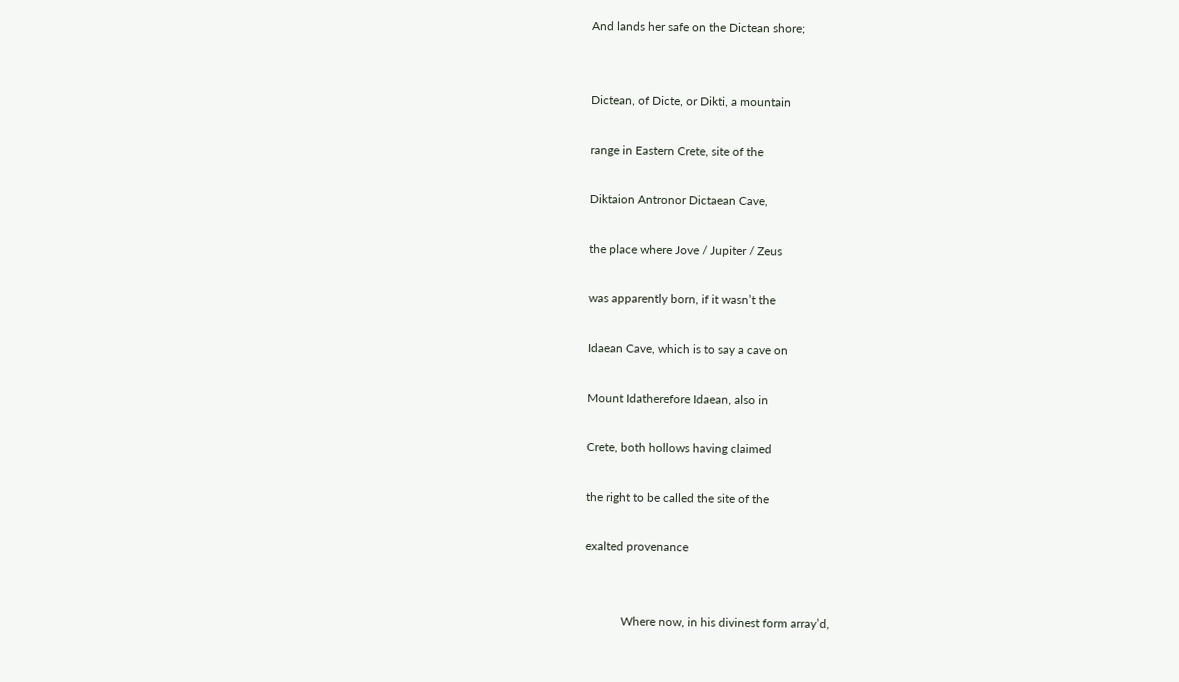And lands her safe on the Dictean shore;


Dictean, of Dicte, or Dikti, a mountain

range in Eastern Crete, site of the

Diktaion Antronor Dictaean Cave,

the place where Jove / Jupiter / Zeus

was apparently born, if it wasn’t the

Idaean Cave, which is to say a cave on

Mount Idatherefore Idaean, also in

Crete, both hollows having claimed

the right to be called the site of the

exalted provenance


            Where now, in his divinest form array’d,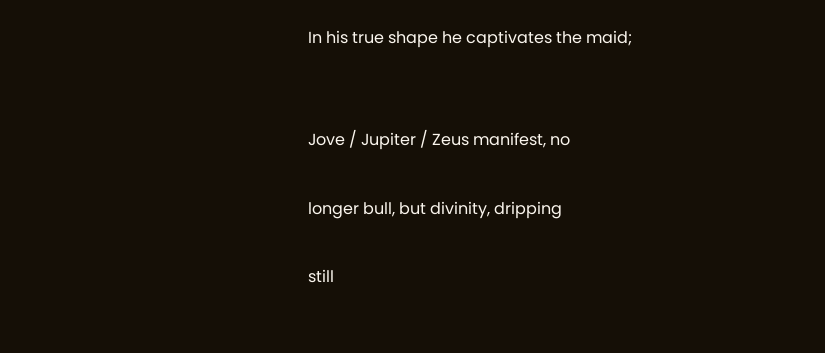In his true shape he captivates the maid;


Jove / Jupiter / Zeus manifest, no

longer bull, but divinity, dripping

still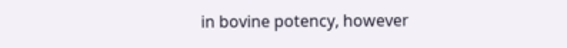in bovine potency, however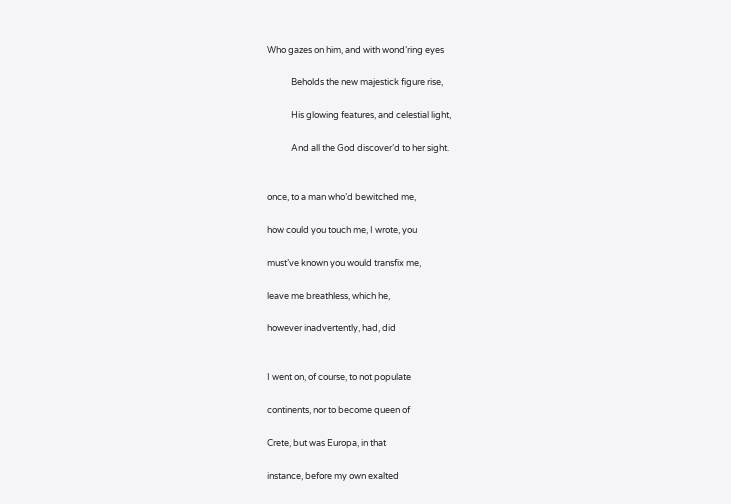Who gazes on him, and with wond’ring eyes

            Beholds the new majestick figure rise,

            His glowing features, and celestial light,

            And all the God discover’d to her sight.


once, to a man who’d bewitched me,

how could you touch me, I wrote, you

must’ve known you would transfix me,

leave me breathless, which he,

however inadvertently, had, did


I went on, of course, to not populate

continents, nor to become queen of

Crete, but was Europa, in that

instance, before my own exalted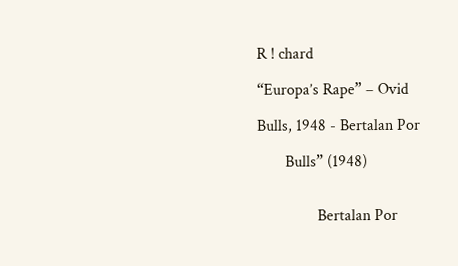R ! chard

“Europa’s Rape” – Ovid

Bulls, 1948 - Bertalan Por

       Bulls” (1948)


               Bertalan Por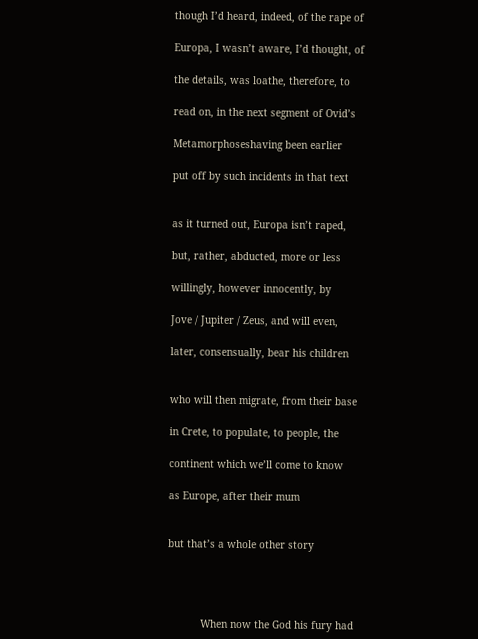though I’d heard, indeed, of the rape of

Europa, I wasn’t aware, I’d thought, of

the details, was loathe, therefore, to

read on, in the next segment of Ovid’s

Metamorphoseshaving been earlier

put off by such incidents in that text


as it turned out, Europa isn’t raped,

but, rather, abducted, more or less

willingly, however innocently, by

Jove / Jupiter / Zeus, and will even,

later, consensually, bear his children


who will then migrate, from their base

in Crete, to populate, to people, the

continent which we’ll come to know

as Europe, after their mum


but that’s a whole other story




           When now the God his fury had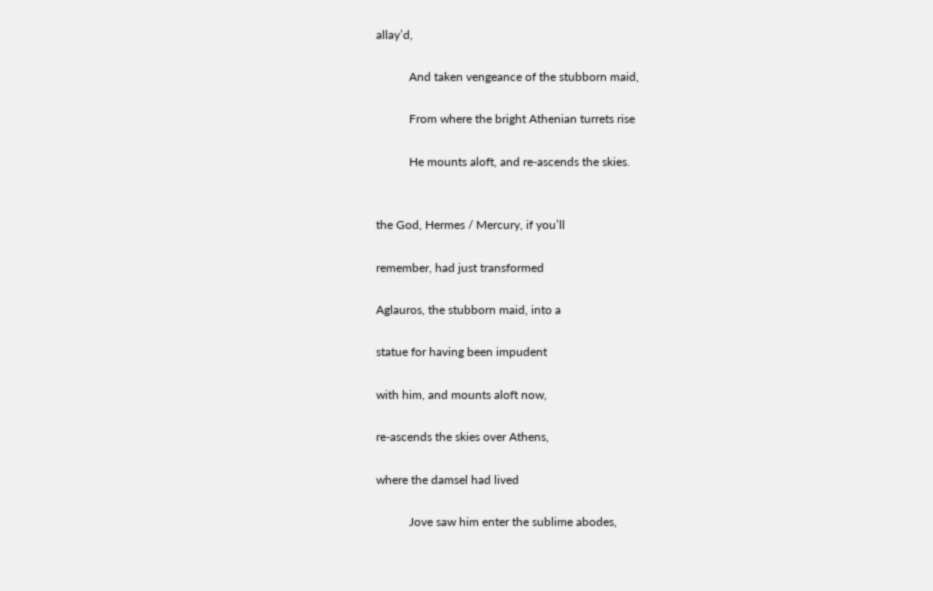allay’d,

           And taken vengeance of the stubborn maid,

           From where the bright Athenian turrets rise

           He mounts aloft, and re-ascends the skies.


the God, Hermes / Mercury, if you’ll

remember, had just transformed

Aglauros, the stubborn maid, into a

statue for having been impudent

with him, and mounts aloft now,

re-ascends the skies over Athens,

where the damsel had lived

           Jove saw him enter the sublime abodes,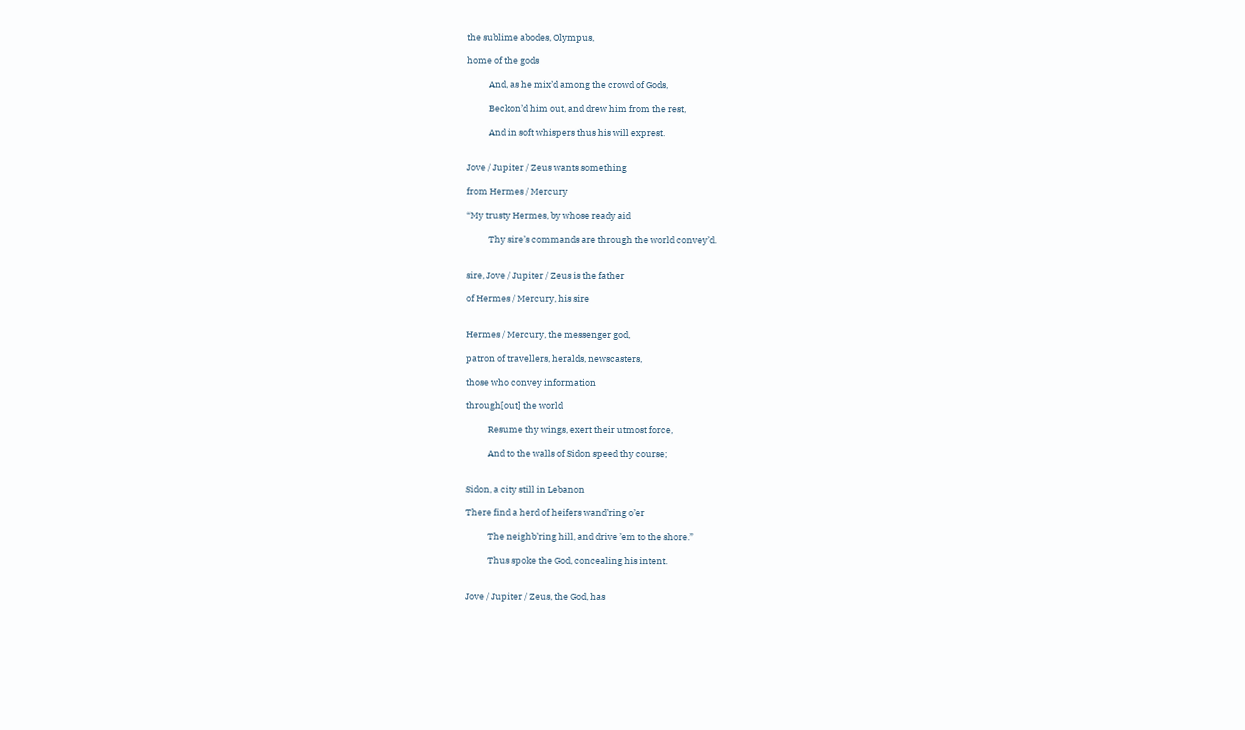the sublime abodes, Olympus,

home of the gods

           And, as he mix’d among the crowd of Gods,

           Beckon’d him out, and drew him from the rest,

           And in soft whispers thus his will exprest.


Jove / Jupiter / Zeus wants something

from Hermes / Mercury

“My trusty Hermes, by whose ready aid

           Thy sire’s commands are through the world convey’d.


sire, Jove / Jupiter / Zeus is the father

of Hermes / Mercury, his sire


Hermes / Mercury, the messenger god,

patron of travellers, heralds, newscasters,

those who convey information

through[out] the world

           Resume thy wings, exert their utmost force,

           And to the walls of Sidon speed thy course;


Sidon, a city still in Lebanon

There find a herd of heifers wand’ring o’er

           The neighb’ring hill, and drive ’em to the shore.”

           Thus spoke the God, concealing his intent.


Jove / Jupiter / Zeus, the God, has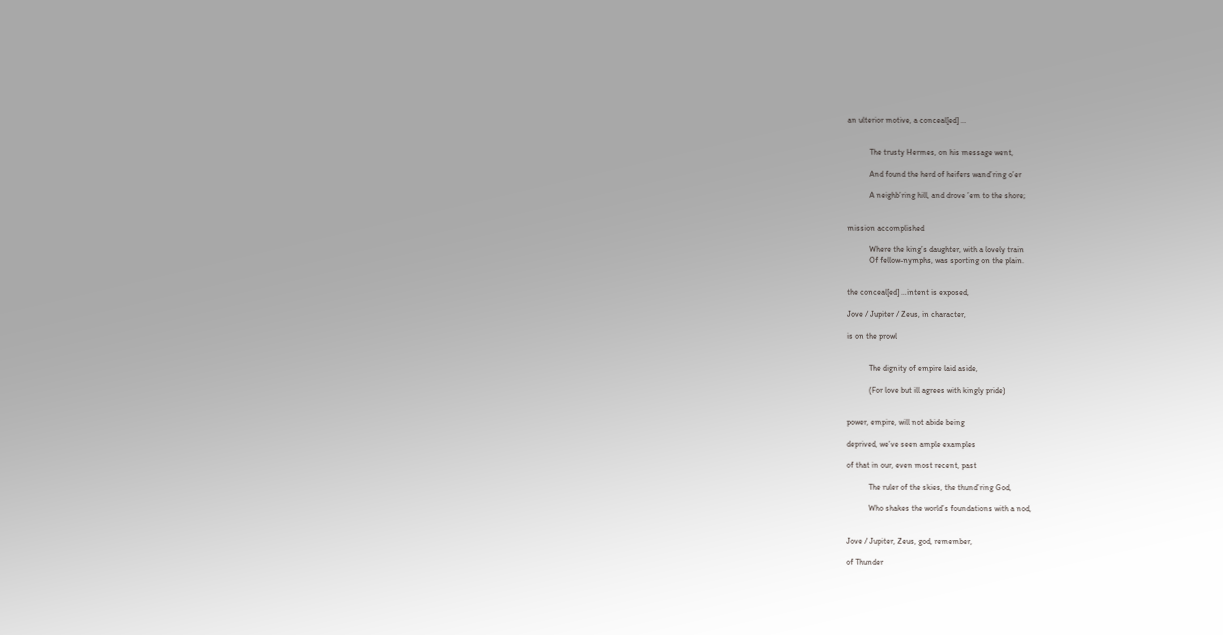an ulterior motive, a conceal[ed] …


           The trusty Hermes, on his message went,

           And found the herd of heifers wand’ring o’er

           A neighb’ring hill, and drove ’em to the shore;


mission accomplished

           Where the king’s daughter, with a lovely train
           Of fellow-nymphs, was sporting on the plain.


the conceal[ed] …intent is exposed,

Jove / Jupiter / Zeus, in character,

is on the prowl


           The dignity of empire laid aside,

           (For love but ill agrees with kingly pride)


power, empire, will not abide being

deprived, we’ve seen ample examples

of that in our, even most recent, past

           The ruler of the skies, the thund’ring God,

           Who shakes the world’s foundations with a nod,


Jove / Jupiter, Zeus, god, remember,

of Thunder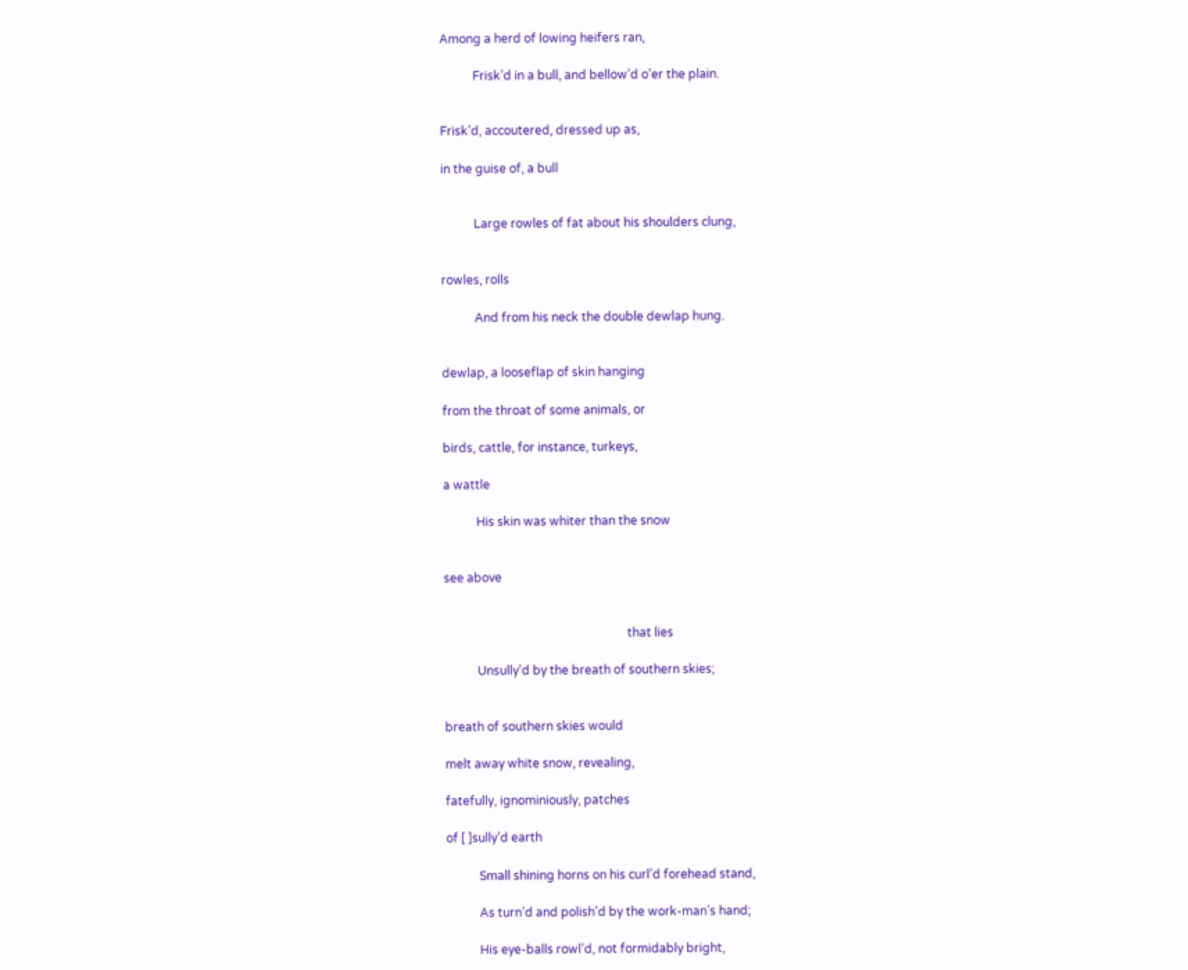Among a herd of lowing heifers ran,

           Frisk’d in a bull, and bellow’d o’er the plain.


Frisk’d, accoutered, dressed up as,

in the guise of, a bull


           Large rowles of fat about his shoulders clung,


rowles, rolls

           And from his neck the double dewlap hung.


dewlap, a looseflap of skin hanging

from the throat of some animals, or

birds, cattle, for instance, turkeys,

a wattle

           His skin was whiter than the snow


see above


                                                             that lies

           Unsully’d by the breath of southern skies;


breath of southern skies would

melt away white snow, revealing,

fatefully, ignominiously, patches

of [ ]sully’d earth

           Small shining horns on his curl’d forehead stand,

           As turn’d and polish’d by the work-man’s hand;

           His eye-balls rowl’d, not formidably bright,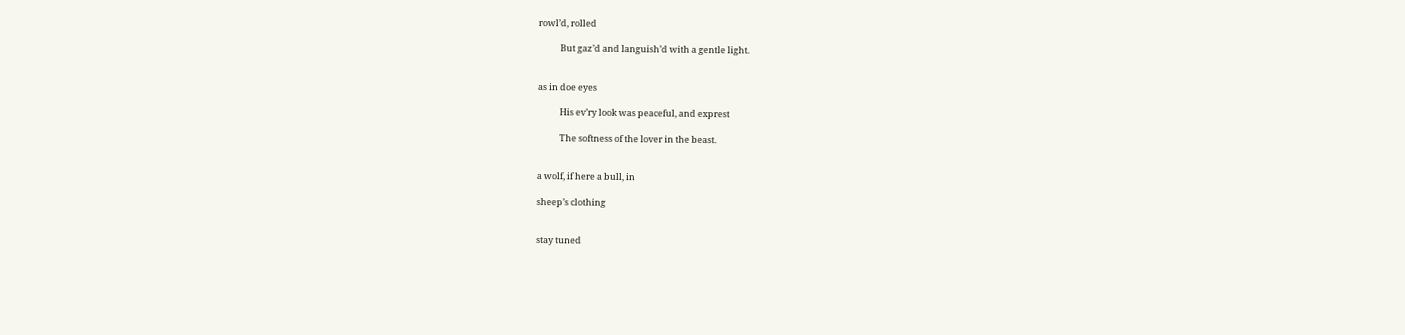rowl’d, rolled

           But gaz’d and languish’d with a gentle light.


as in doe eyes

           His ev’ry look was peaceful, and exprest

           The softness of the lover in the beast.


a wolf, if here a bull, in

sheep’s clothing


stay tuned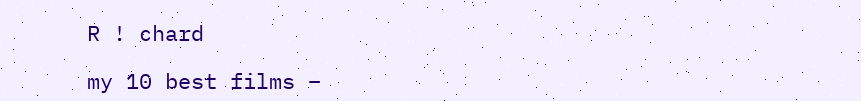R ! chard

my 10 best films –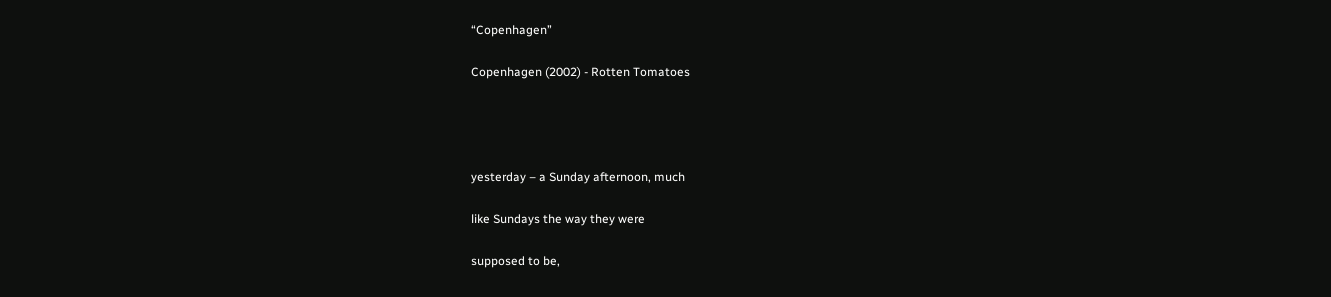“Copenhagen”

Copenhagen (2002) - Rotten Tomatoes




yesterday – a Sunday afternoon, much

like Sundays the way they were

supposed to be,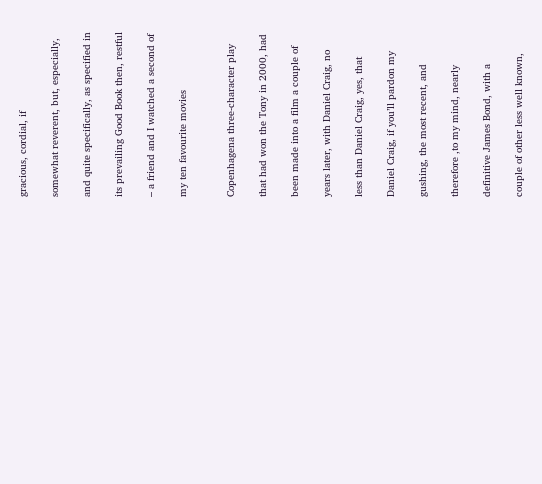gracious, cordial, if

somewhat reverent, but, especially,

and quite specifically, as specified in

its prevailing Good Book then, restful

– a friend and I watched a second of

my ten favourite movies


Copenhagena three-character play

that had won the Tony in 2000, had

been made into a film a couple of

years later, with Daniel Craig, no

less than Daniel Craig, yes, that

Daniel Craig, if you’ll pardon my

gushing, the most recent, and

therefore ,to my mind, nearly

definitive James Bond, with a

couple of other less well known,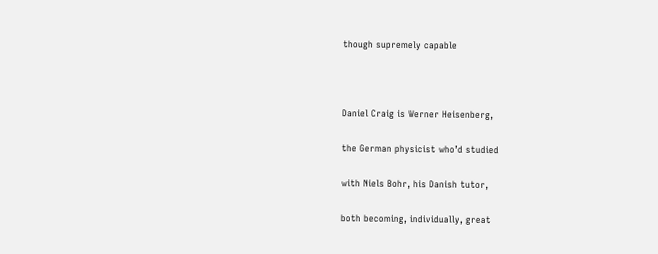though supremely capable



Daniel Craig is Werner Heisenberg,

the German physicist who’d studied

with Niels Bohr, his Danish tutor,

both becoming, individually, great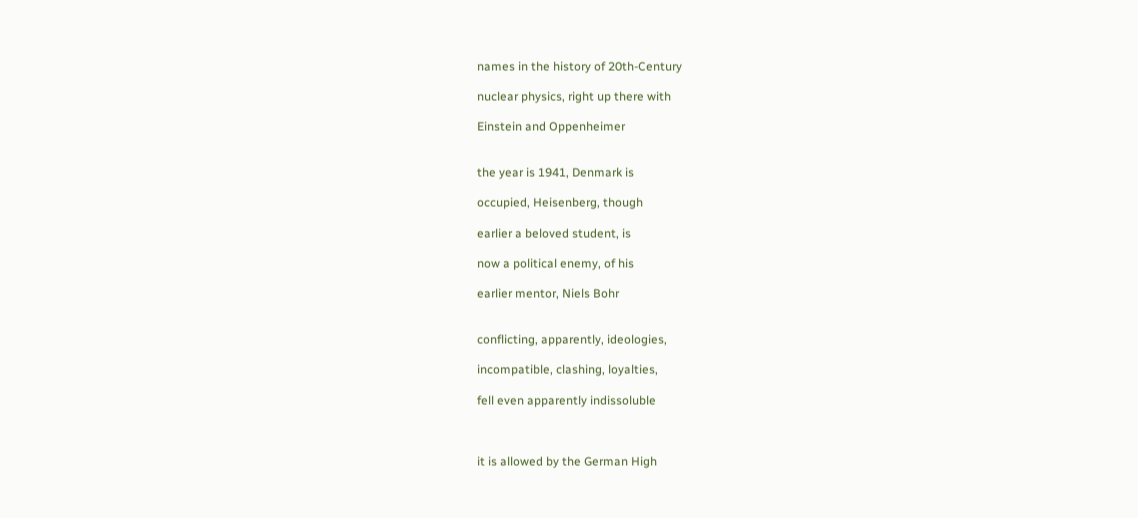names in the history of 20th-Century

nuclear physics, right up there with

Einstein and Oppenheimer


the year is 1941, Denmark is

occupied, Heisenberg, though

earlier a beloved student, is

now a political enemy, of his

earlier mentor, Niels Bohr


conflicting, apparently, ideologies,

incompatible, clashing, loyalties,

fell even apparently indissoluble



it is allowed by the German High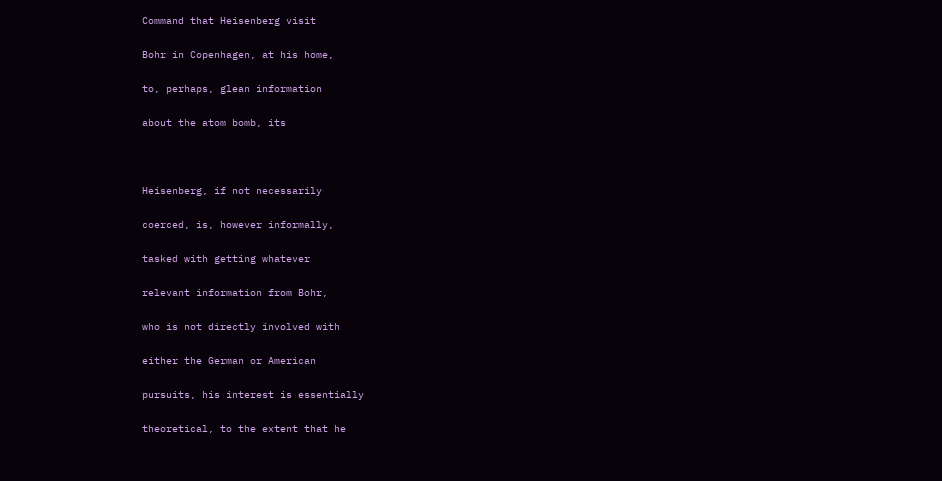Command that Heisenberg visit

Bohr in Copenhagen, at his home,

to, perhaps, glean information

about the atom bomb, its



Heisenberg, if not necessarily

coerced, is, however informally,

tasked with getting whatever

relevant information from Bohr,

who is not directly involved with

either the German or American

pursuits, his interest is essentially

theoretical, to the extent that he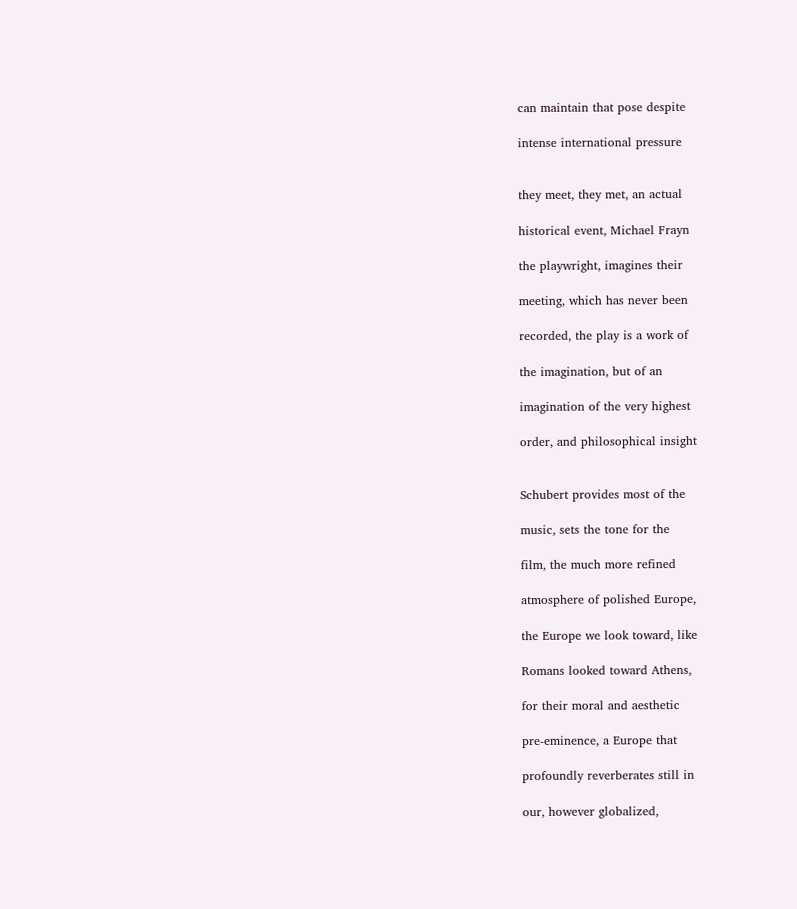can maintain that pose despite

intense international pressure


they meet, they met, an actual

historical event, Michael Frayn

the playwright, imagines their

meeting, which has never been

recorded, the play is a work of

the imagination, but of an

imagination of the very highest

order, and philosophical insight


Schubert provides most of the

music, sets the tone for the

film, the much more refined

atmosphere of polished Europe,

the Europe we look toward, like

Romans looked toward Athens,

for their moral and aesthetic

pre-eminence, a Europe that

profoundly reverberates still in

our, however globalized,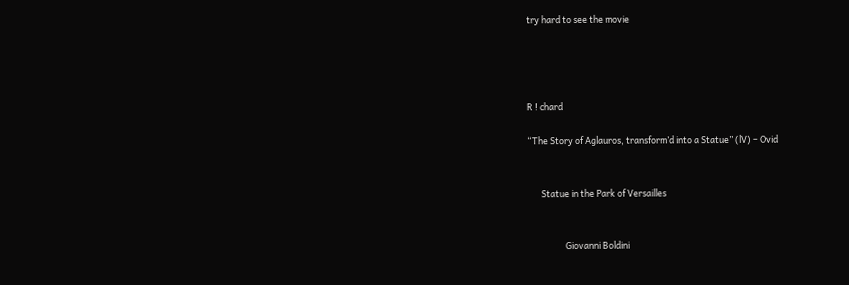try hard to see the movie




R ! chard

“The Story of Aglauros, transform’d into a Statue” (lV) – Ovid


       Statue in the Park of Versailles


                   Giovanni Boldini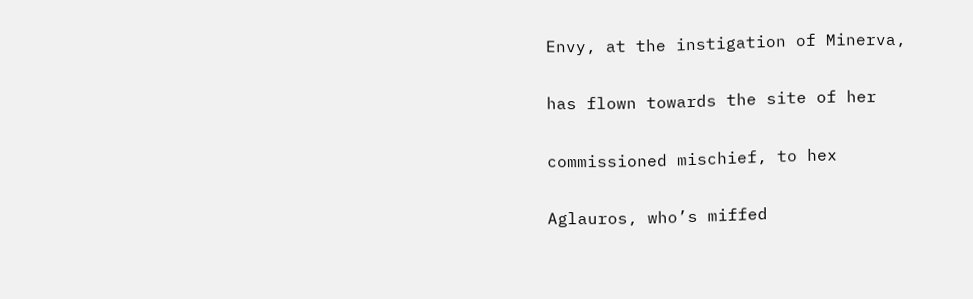Envy, at the instigation of Minerva,

has flown towards the site of her

commissioned mischief, to hex

Aglauros, who’s miffed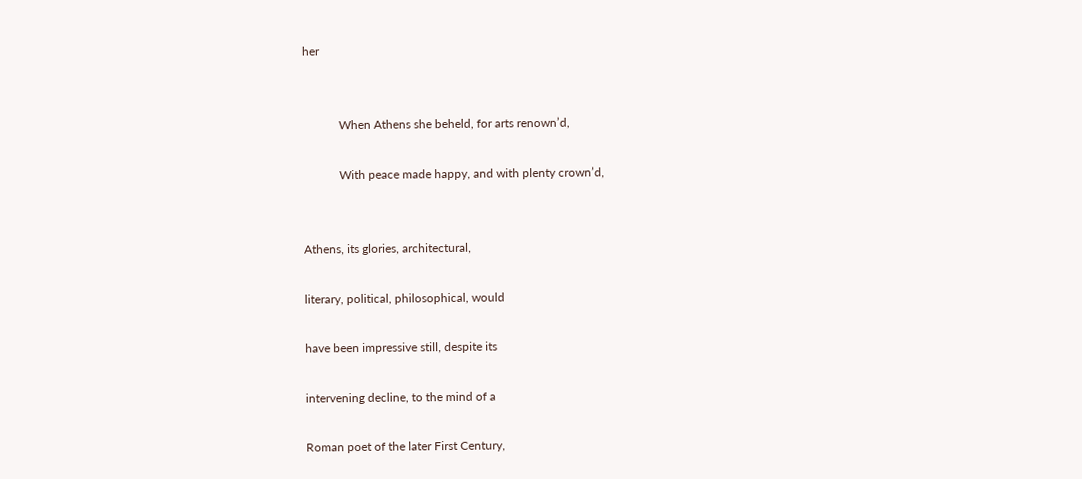her


            When Athens she beheld, for arts renown’d,

            With peace made happy, and with plenty crown’d,


Athens, its glories, architectural,

literary, political, philosophical, would

have been impressive still, despite its

intervening decline, to the mind of a

Roman poet of the later First Century,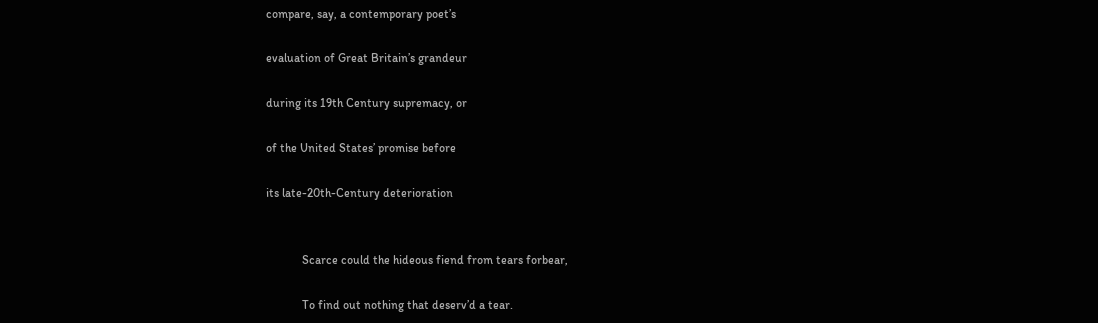compare, say, a contemporary poet’s

evaluation of Great Britain’s grandeur

during its 19th Century supremacy, or

of the United States’ promise before

its late-20th-Century deterioration


            Scarce could the hideous fiend from tears forbear,

            To find out nothing that deserv’d a tear.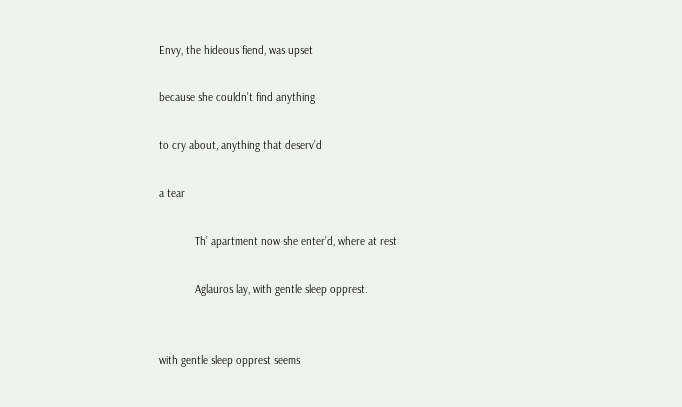Envy, the hideous fiend, was upset

because she couldn’t find anything

to cry about, anything that deserv’d

a tear

            Th’ apartment now she enter’d, where at rest

            Aglauros lay, with gentle sleep opprest.


with gentle sleep opprest seems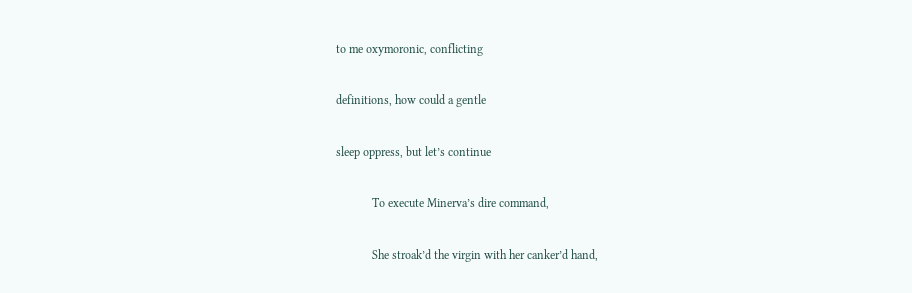to me oxymoronic, conflicting

definitions, how could a gentle

sleep oppress, but let’s continue

            To execute Minerva’s dire command,

            She stroak’d the virgin with her canker’d hand,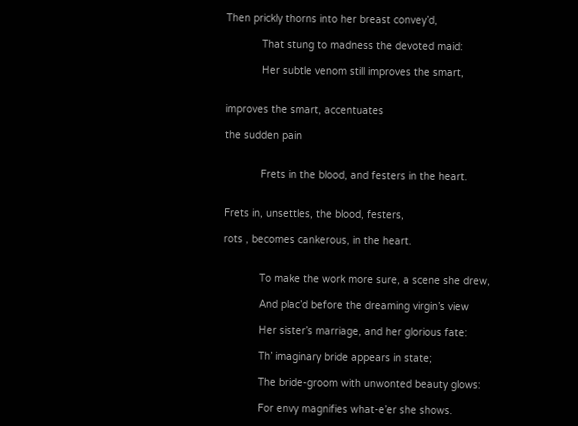Then prickly thorns into her breast convey’d,

            That stung to madness the devoted maid:

            Her subtle venom still improves the smart,


improves the smart, accentuates

the sudden pain


            Frets in the blood, and festers in the heart.


Frets in, unsettles, the blood, festers,

rots , becomes cankerous, in the heart.


            To make the work more sure, a scene she drew,

            And plac’d before the dreaming virgin’s view

            Her sister’s marriage, and her glorious fate:

            Th’ imaginary bride appears in state;

            The bride-groom with unwonted beauty glows:

            For envy magnifies what-e’er she shows.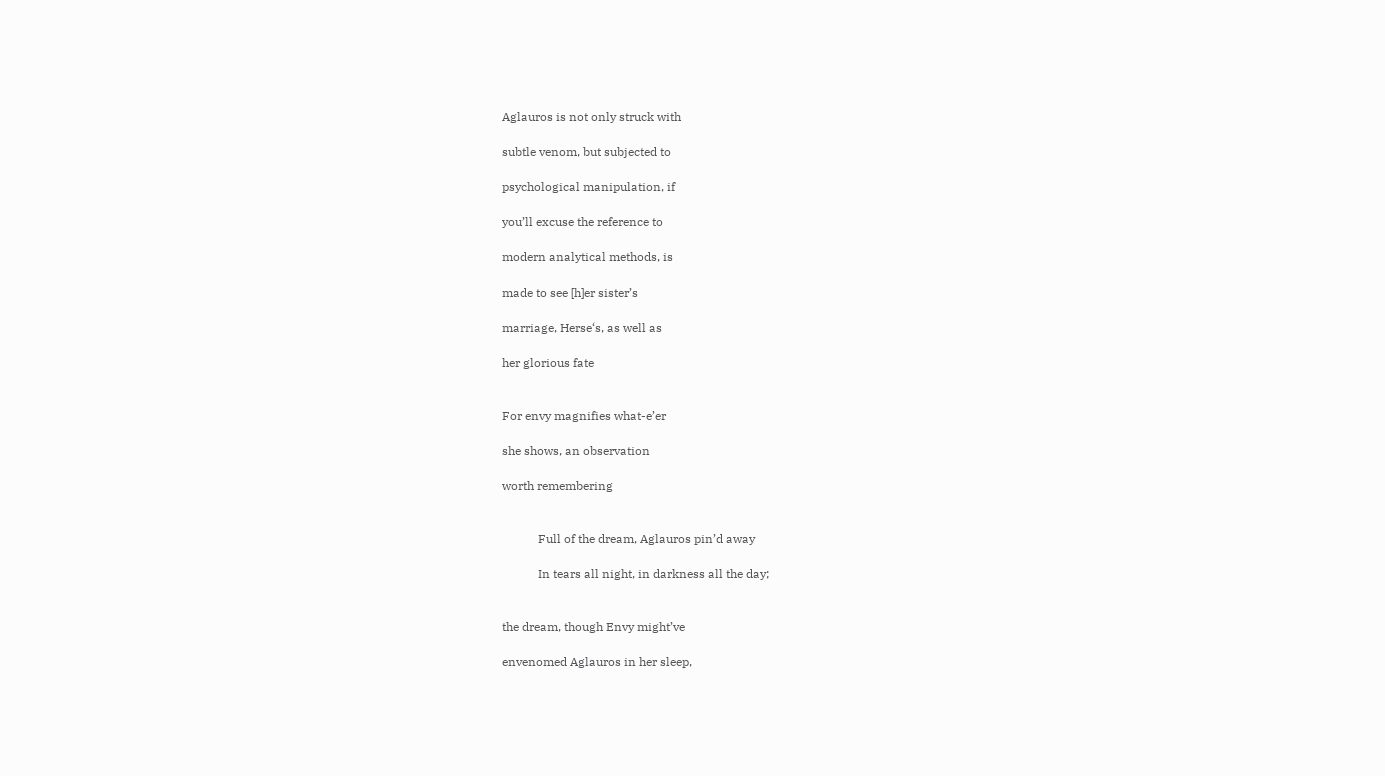Aglauros is not only struck with

subtle venom, but subjected to

psychological manipulation, if

you’ll excuse the reference to

modern analytical methods, is

made to see [h]er sister’s

marriage, Herse‘s, as well as

her glorious fate


For envy magnifies what-e’er

she shows, an observation

worth remembering


            Full of the dream, Aglauros pin’d away

            In tears all night, in darkness all the day;


the dream, though Envy might’ve

envenomed Aglauros in her sleep,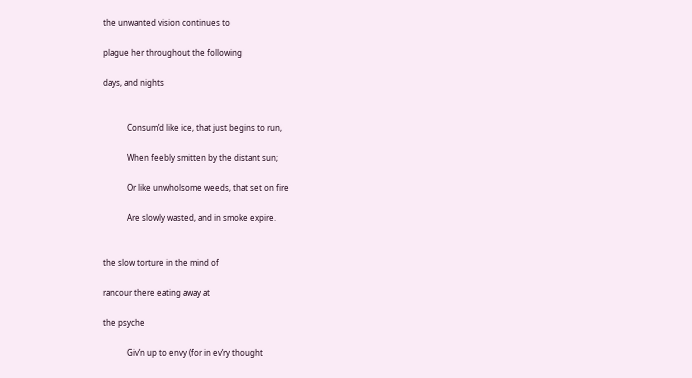the unwanted vision continues to

plague her throughout the following

days, and nights


            Consum’d like ice, that just begins to run,

            When feebly smitten by the distant sun;

            Or like unwholsome weeds, that set on fire

            Are slowly wasted, and in smoke expire.


the slow torture in the mind of

rancour there eating away at

the psyche

            Giv’n up to envy (for in ev’ry thought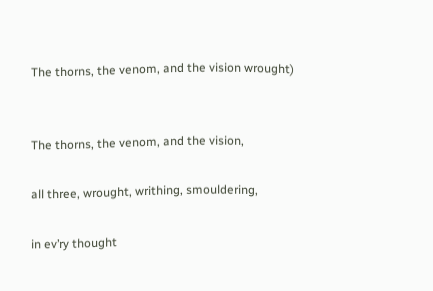The thorns, the venom, and the vision wrought)


The thorns, the venom, and the vision,

all three, wrought, writhing, smouldering,

in ev’ry thought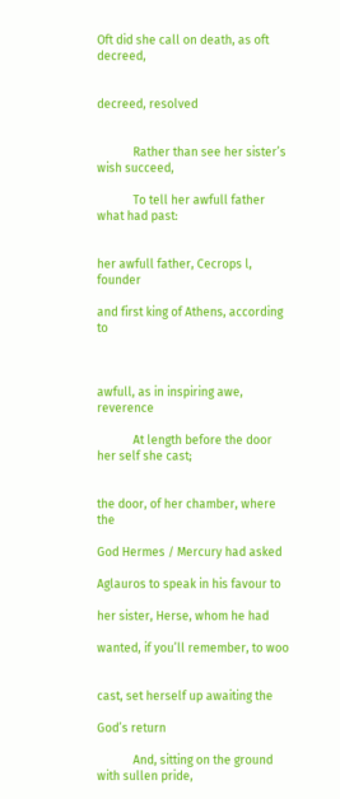Oft did she call on death, as oft decreed,


decreed, resolved


            Rather than see her sister’s wish succeed,

            To tell her awfull father what had past:


her awfull father, Cecrops l, founder

and first king of Athens, according to



awfull, as in inspiring awe, reverence

            At length before the door her self she cast;


the door, of her chamber, where the

God Hermes / Mercury had asked

Aglauros to speak in his favour to

her sister, Herse, whom he had

wanted, if you’ll remember, to woo


cast, set herself up awaiting the

God’s return

            And, sitting on the ground with sullen pride,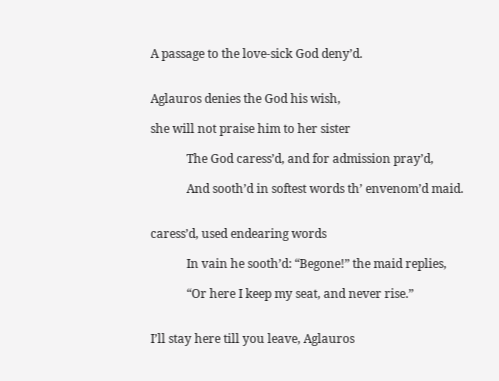A passage to the love-sick God deny’d.


Aglauros denies the God his wish,

she will not praise him to her sister

            The God caress’d, and for admission pray’d,

            And sooth’d in softest words th’ envenom’d maid.


caress’d, used endearing words

            In vain he sooth’d: “Begone!” the maid replies,

            “Or here I keep my seat, and never rise.”


I’ll stay here till you leave, Aglauros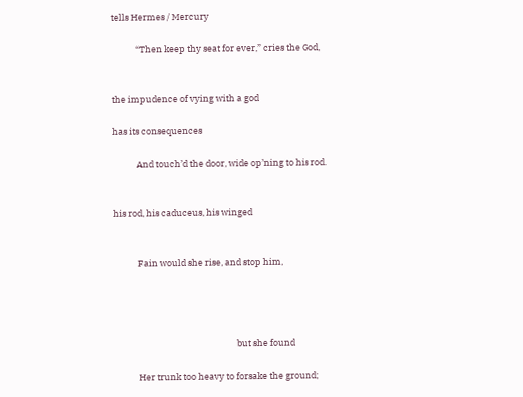tells Hermes / Mercury

            “Then keep thy seat for ever,” cries the God,


the impudence of vying with a god

has its consequences

            And touch’d the door, wide op’ning to his rod.


his rod, his caduceus, his winged


            Fain would she rise, and stop him,




                                                             but she found

            Her trunk too heavy to forsake the ground;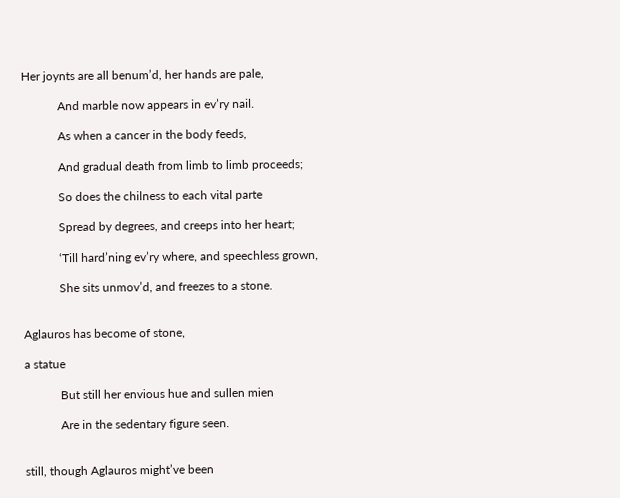Her joynts are all benum’d, her hands are pale,

            And marble now appears in ev’ry nail.

            As when a cancer in the body feeds,

            And gradual death from limb to limb proceeds;

            So does the chilness to each vital parte

            Spread by degrees, and creeps into her heart;

            ‘Till hard’ning ev’ry where, and speechless grown,

            She sits unmov’d, and freezes to a stone.


Aglauros has become of stone,

a statue

            But still her envious hue and sullen mien

            Are in the sedentary figure seen.


still, though Aglauros might’ve been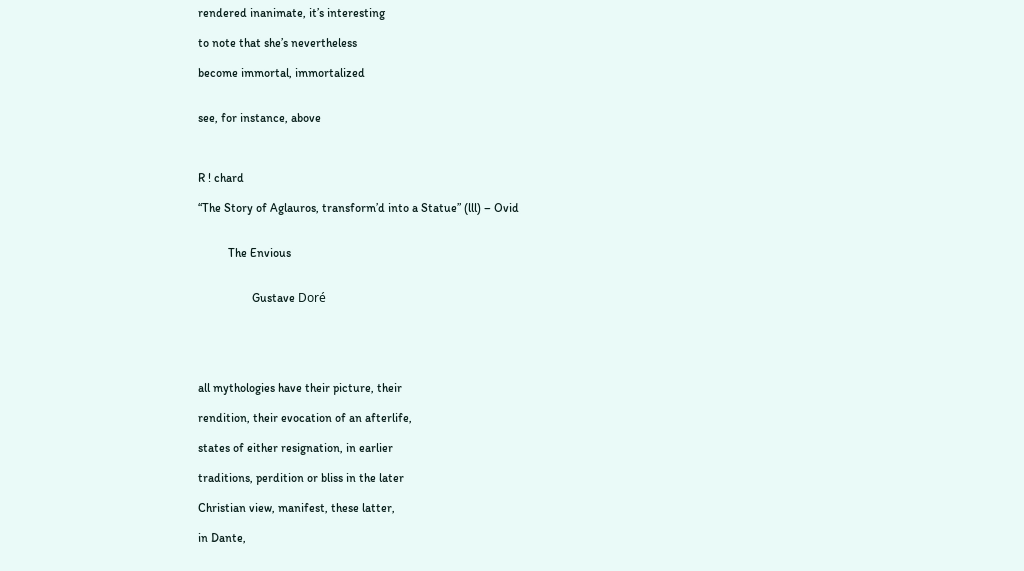rendered inanimate, it’s interesting

to note that she’s nevertheless

become immortal, immortalized


see, for instance, above



R ! chard

“The Story of Aglauros, transform’d into a Statue” (lll) – Ovid


          The Envious


                  Gustave Doré





all mythologies have their picture, their

rendition, their evocation of an afterlife,

states of either resignation, in earlier

traditions, perdition or bliss in the later

Christian view, manifest, these latter,

in Dante,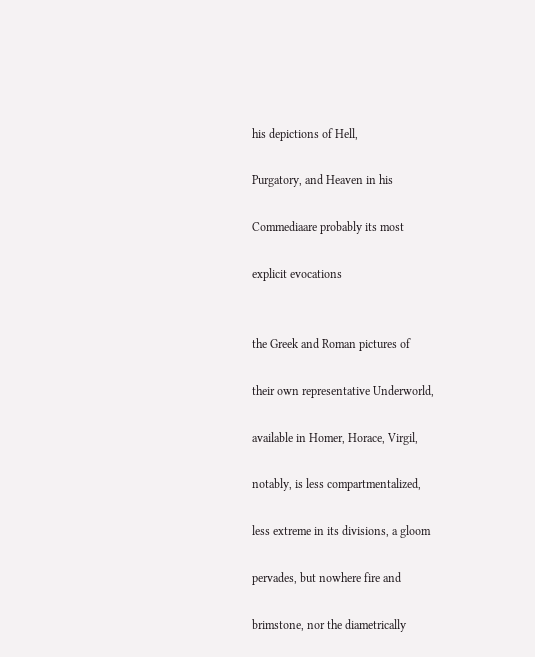his depictions of Hell,

Purgatory, and Heaven in his

Commediaare probably its most

explicit evocations


the Greek and Roman pictures of

their own representative Underworld,

available in Homer, Horace, Virgil,

notably, is less compartmentalized,

less extreme in its divisions, a gloom

pervades, but nowhere fire and

brimstone, nor the diametrically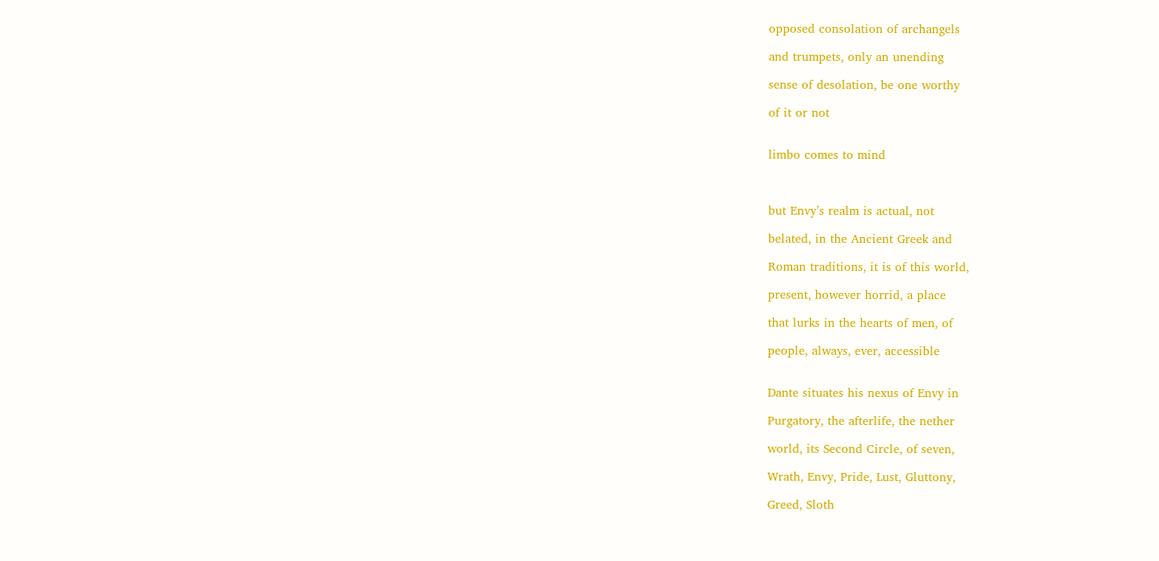opposed consolation of archangels

and trumpets, only an unending

sense of desolation, be one worthy

of it or not


limbo comes to mind



but Envy’s realm is actual, not

belated, in the Ancient Greek and

Roman traditions, it is of this world,

present, however horrid, a place

that lurks in the hearts of men, of

people, always, ever, accessible


Dante situates his nexus of Envy in

Purgatory, the afterlife, the nether

world, its Second Circle, of seven,

Wrath, Envy, Pride, Lust, Gluttony,

Greed, Sloth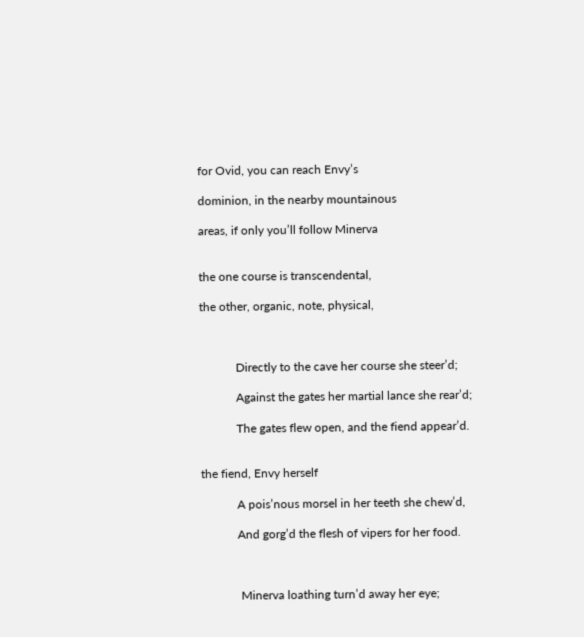for Ovid, you can reach Envy’s

dominion, in the nearby mountainous

areas, if only you’ll follow Minerva


the one course is transcendental,

the other, organic, note, physical,



            Directly to the cave her course she steer’d;

            Against the gates her martial lance she rear’d;

            The gates flew open, and the fiend appear’d.


the fiend, Envy herself

            A pois’nous morsel in her teeth she chew’d,

            And gorg’d the flesh of vipers for her food.



             Minerva loathing turn’d away her eye;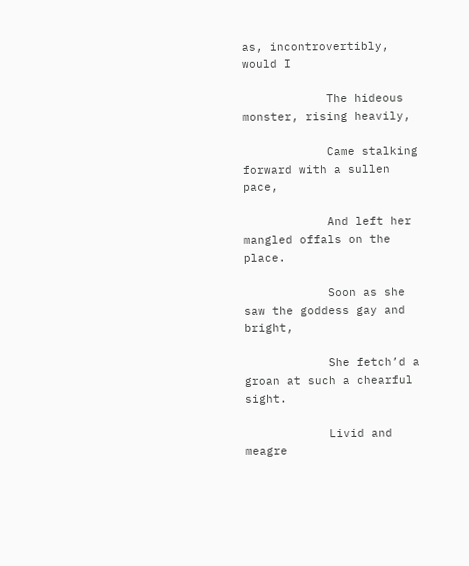as, incontrovertibly, would I

            The hideous monster, rising heavily,

            Came stalking forward with a sullen pace,

            And left her mangled offals on the place.

            Soon as she saw the goddess gay and bright,

            She fetch’d a groan at such a chearful sight.

            Livid and meagre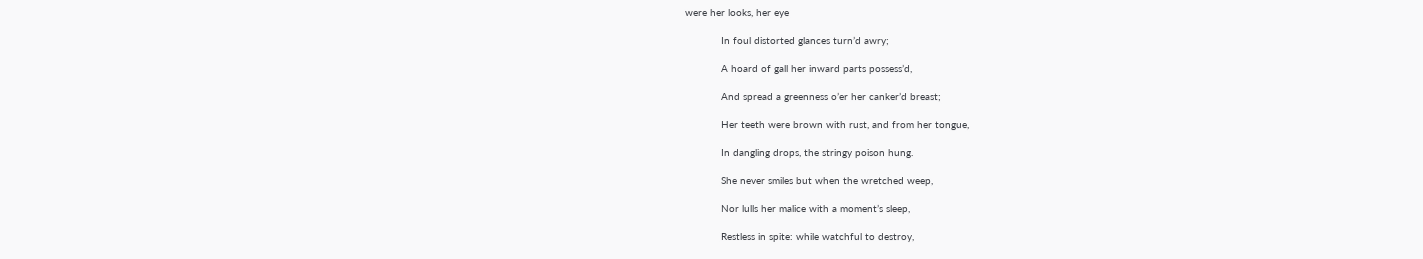were her looks, her eye

            In foul distorted glances turn’d awry;

            A hoard of gall her inward parts possess’d,

            And spread a greenness o’er her canker’d breast;

            Her teeth were brown with rust, and from her tongue,

            In dangling drops, the stringy poison hung.

            She never smiles but when the wretched weep,

            Nor lulls her malice with a moment’s sleep,

            Restless in spite: while watchful to destroy,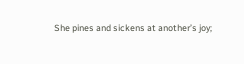She pines and sickens at another’s joy;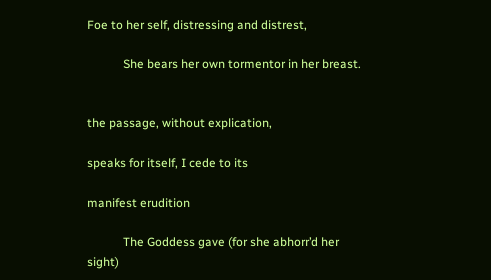Foe to her self, distressing and distrest,

            She bears her own tormentor in her breast.


the passage, without explication,

speaks for itself, I cede to its

manifest erudition

            The Goddess gave (for she abhorr’d her sight)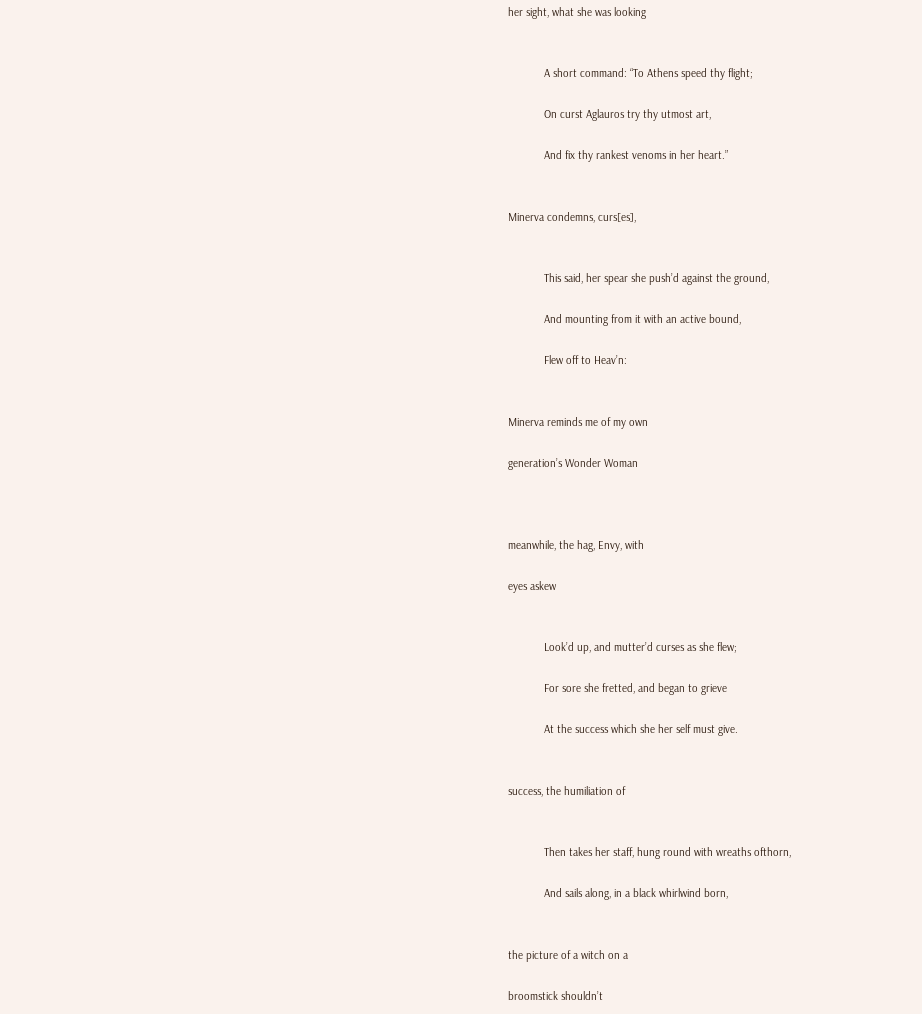her sight, what she was looking


            A short command: “To Athens speed thy flight;

            On curst Aglauros try thy utmost art,

            And fix thy rankest venoms in her heart.”


Minerva condemns, curs[es],


            This said, her spear she push’d against the ground,

            And mounting from it with an active bound,

            Flew off to Heav’n:


Minerva reminds me of my own

generation’s Wonder Woman



meanwhile, the hag, Envy, with

eyes askew


            Look’d up, and mutter’d curses as she flew;

            For sore she fretted, and began to grieve

            At the success which she her self must give.


success, the humiliation of


            Then takes her staff, hung round with wreaths ofthorn,

            And sails along, in a black whirlwind born,


the picture of a witch on a

broomstick shouldn’t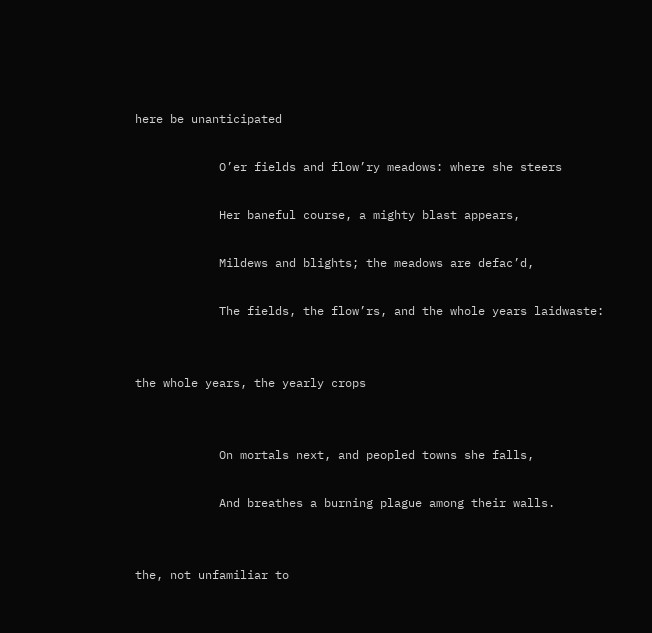here be unanticipated

            O’er fields and flow’ry meadows: where she steers

            Her baneful course, a mighty blast appears,

            Mildews and blights; the meadows are defac’d,

            The fields, the flow’rs, and the whole years laidwaste:


the whole years, the yearly crops


            On mortals next, and peopled towns she falls,

            And breathes a burning plague among their walls.


the, not unfamiliar to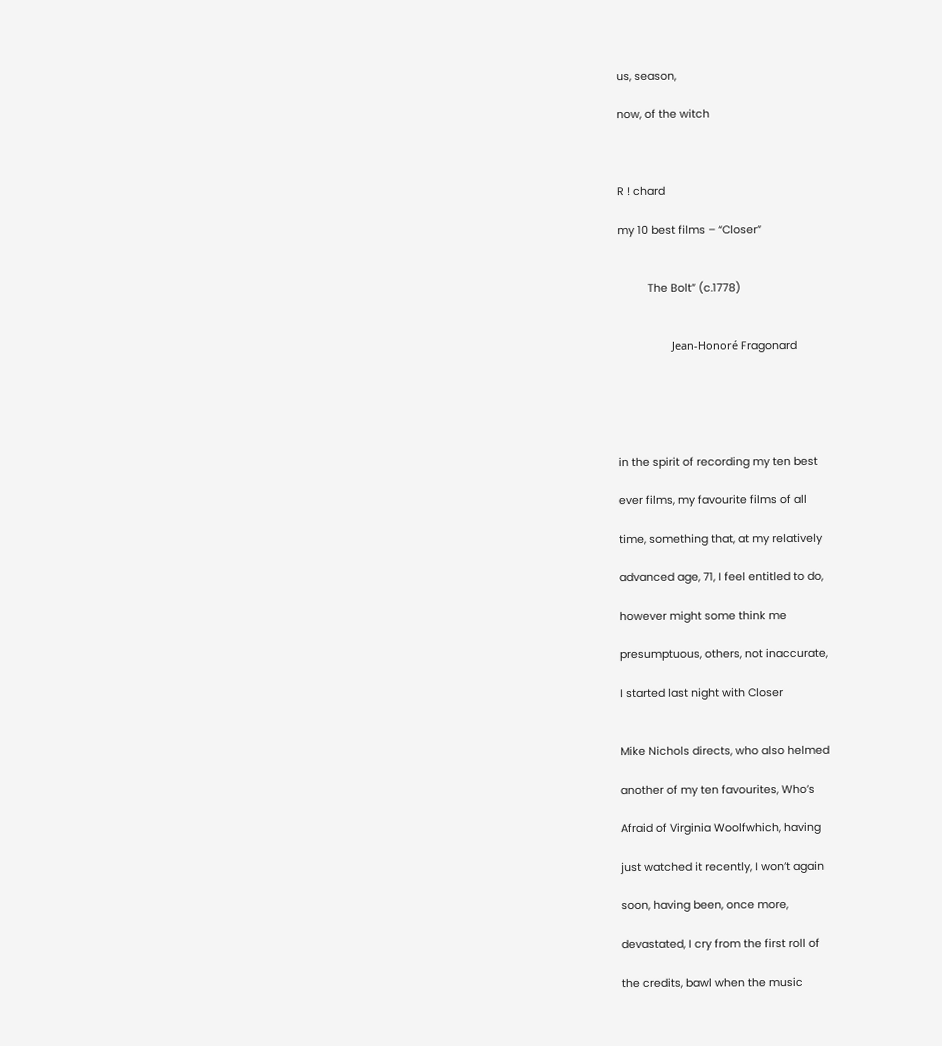us, season,

now, of the witch



R ! chard

my 10 best films – “Closer”


          The Bolt” (c.1778)


                  Jean-Honoré Fragonard





in the spirit of recording my ten best

ever films, my favourite films of all

time, something that, at my relatively

advanced age, 71, I feel entitled to do,

however might some think me

presumptuous, others, not inaccurate,

I started last night with Closer


Mike Nichols directs, who also helmed

another of my ten favourites, Who’s

Afraid of Virginia Woolfwhich, having

just watched it recently, I won’t again

soon, having been, once more,

devastated, I cry from the first roll of

the credits, bawl when the music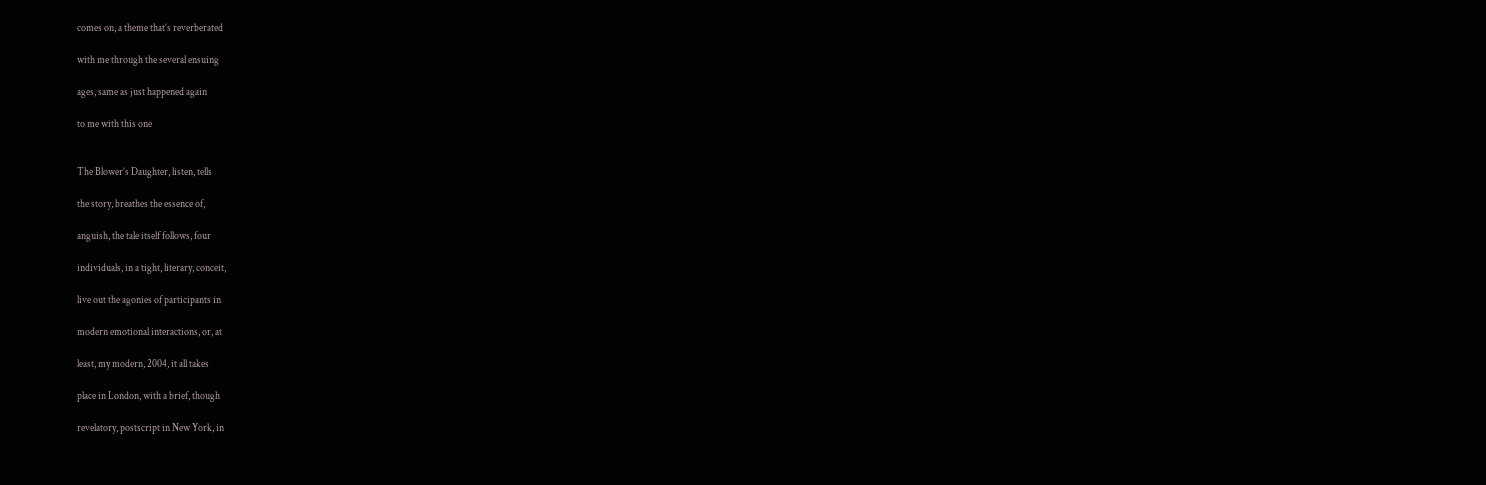comes on, a theme that’s reverberated

with me through the several ensuing

ages, same as just happened again

to me with this one


The Blower’s Daughter, listen, tells

the story, breathes the essence of,

anguish, the tale itself follows, four

individuals, in a tight, literary, conceit,

live out the agonies of participants in

modern emotional interactions, or, at

least, my modern, 2004, it all takes

place in London, with a brief, though

revelatory, postscript in New York, in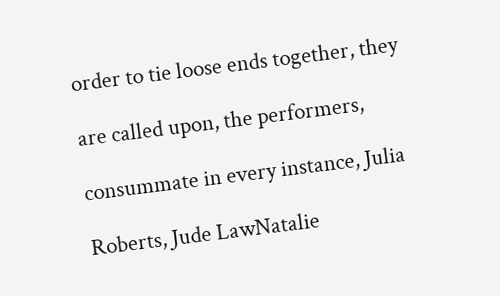order to tie loose ends together, they

are called upon, the performers,

consummate in every instance, Julia

Roberts, Jude LawNatalie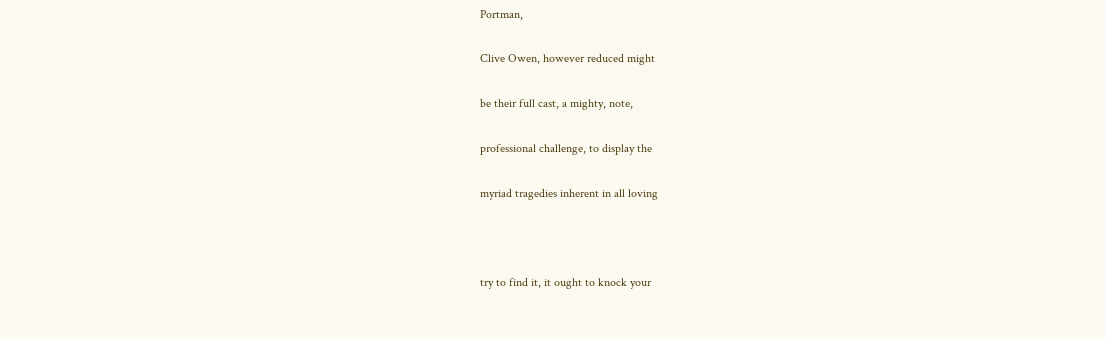Portman,

Clive Owen, however reduced might

be their full cast, a mighty, note,

professional challenge, to display the

myriad tragedies inherent in all loving



try to find it, it ought to knock your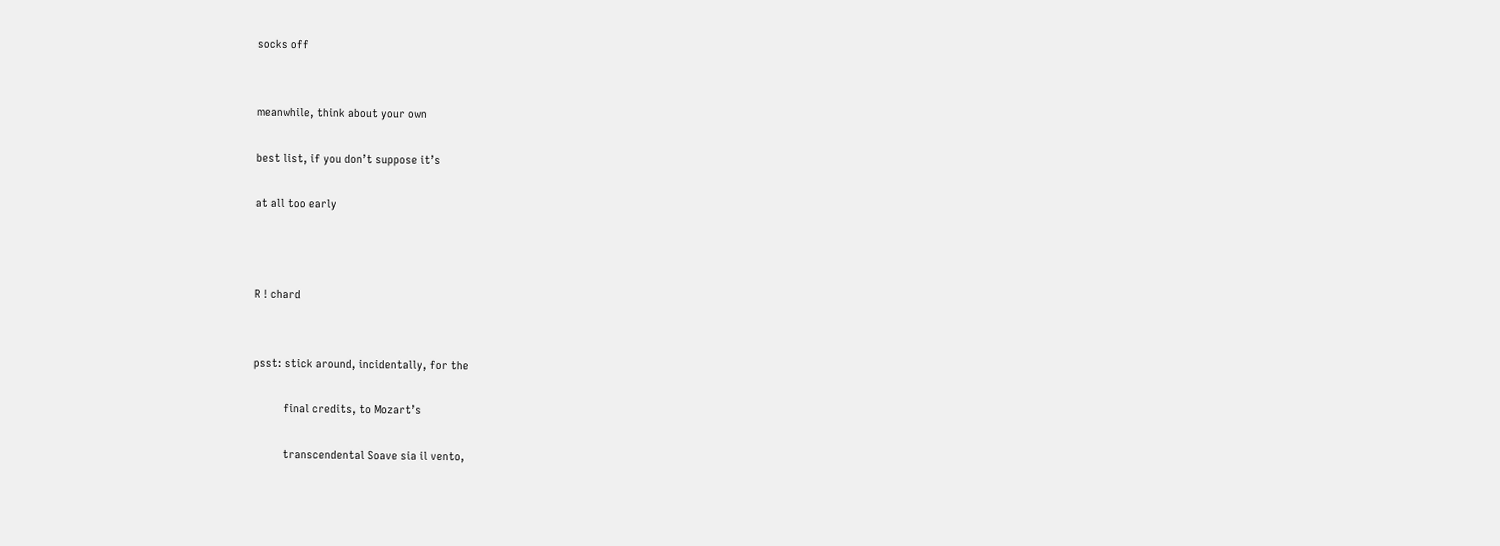socks off


meanwhile, think about your own

best list, if you don’t suppose it’s

at all too early



R ! chard


psst: stick around, incidentally, for the

          final credits, to Mozart’s

          transcendental Soave sia il vento,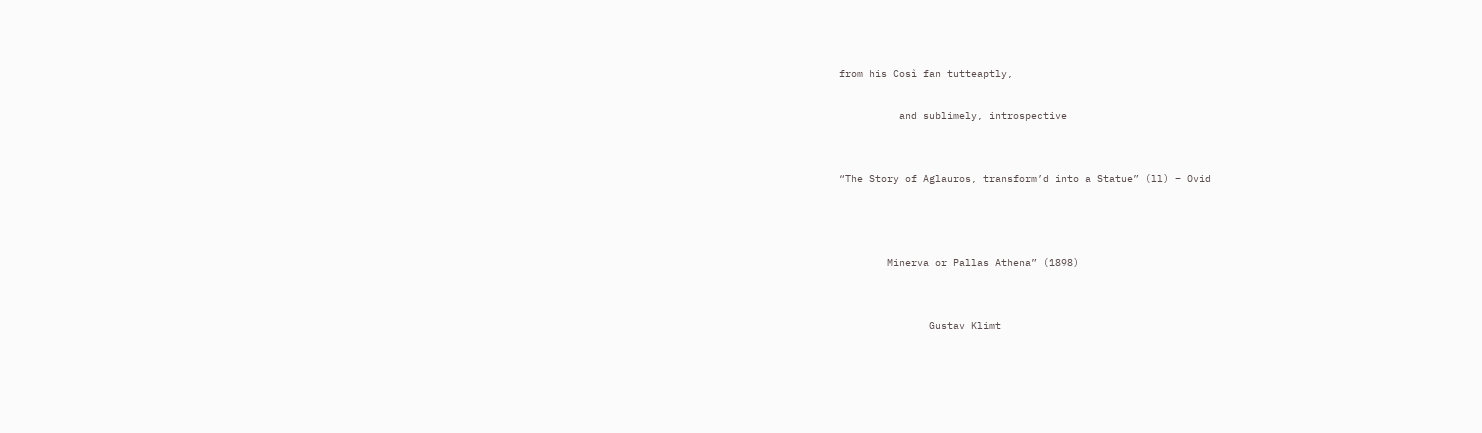from his Così fan tutteaptly,

          and sublimely, introspective


“The Story of Aglauros, transform’d into a Statue” (ll) – Ovid



        Minerva or Pallas Athena” (1898)


               Gustav Klimt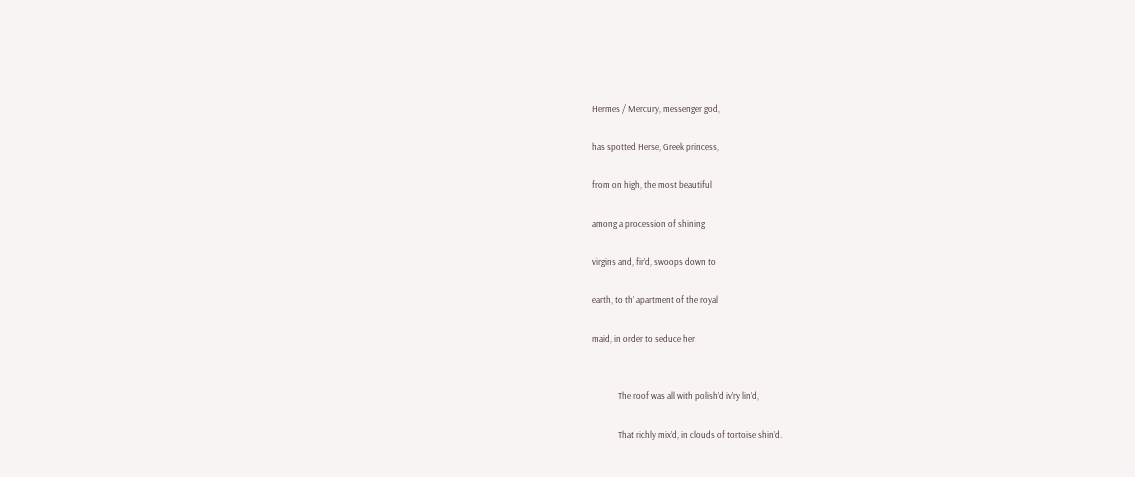Hermes / Mercury, messenger god,

has spotted Herse, Greek princess,

from on high, the most beautiful

among a procession of shining

virgins and, fir’d, swoops down to

earth, to th’ apartment of the royal

maid, in order to seduce her


             The roof was all with polish’d iv’ry lin’d,

             That richly mix’d, in clouds of tortoise shin’d.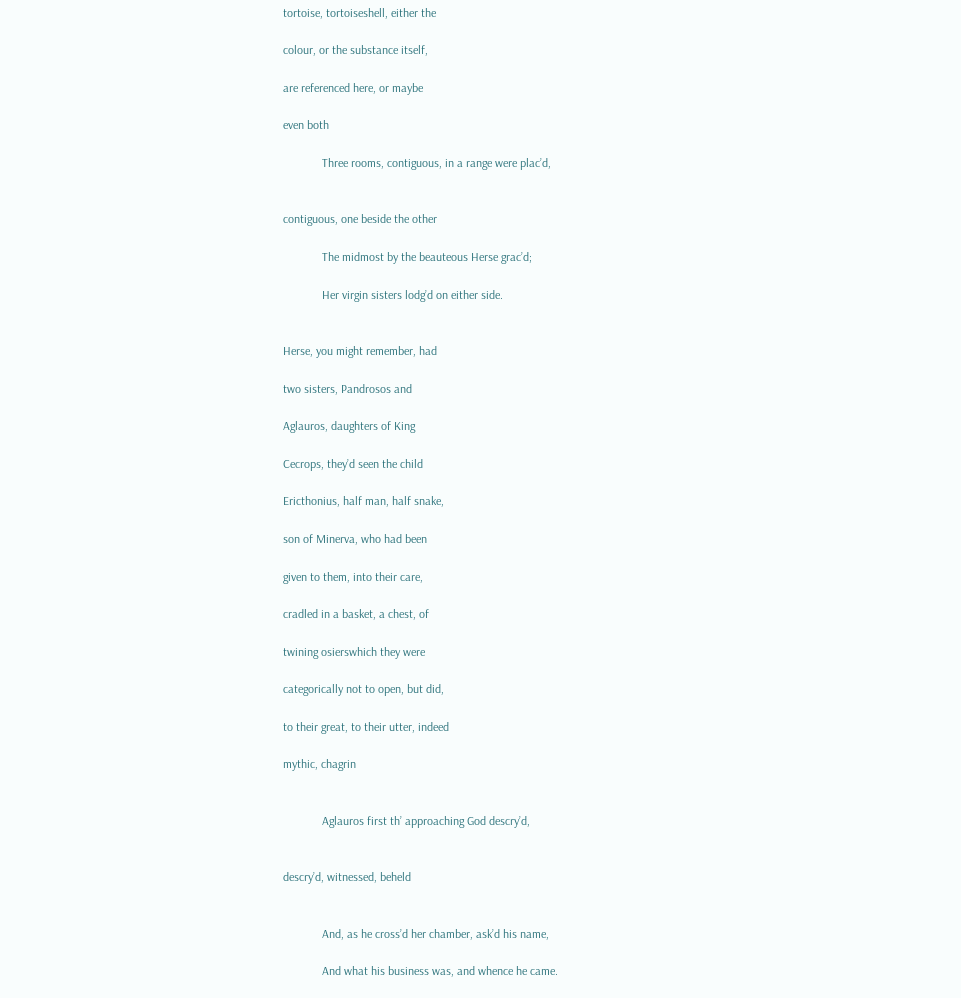tortoise, tortoiseshell, either the

colour, or the substance itself,

are referenced here, or maybe

even both

             Three rooms, contiguous, in a range were plac’d,


contiguous, one beside the other

             The midmost by the beauteous Herse grac’d;

             Her virgin sisters lodg’d on either side.


Herse, you might remember, had

two sisters, Pandrosos and

Aglauros, daughters of King

Cecrops, they’d seen the child

Ericthonius, half man, half snake,

son of Minerva, who had been

given to them, into their care,

cradled in a basket, a chest, of

twining osierswhich they were

categorically not to open, but did,

to their great, to their utter, indeed

mythic, chagrin


             Aglauros first th’ approaching God descry’d,


descry’d, witnessed, beheld


             And, as he cross’d her chamber, ask’d his name,

             And what his business was, and whence he came.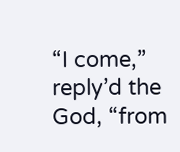“I come,” reply’d the God, “from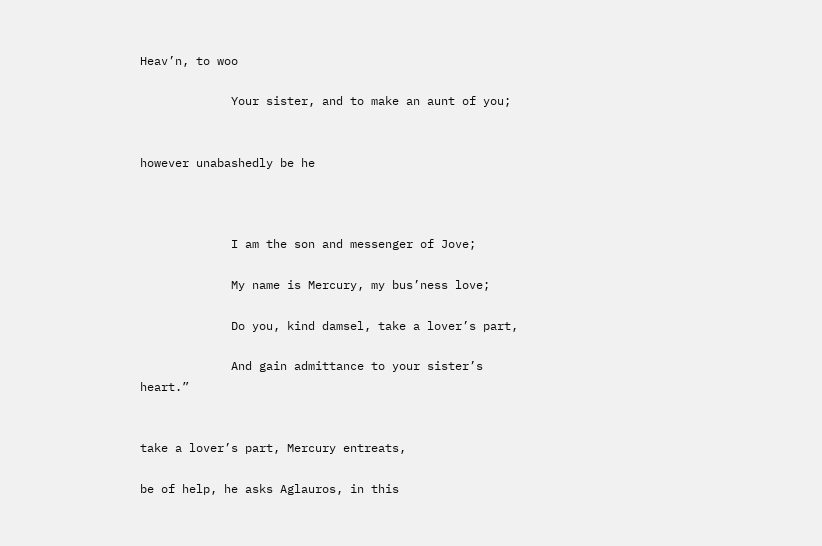Heav’n, to woo

             Your sister, and to make an aunt of you;


however unabashedly be he



             I am the son and messenger of Jove;

             My name is Mercury, my bus’ness love;

             Do you, kind damsel, take a lover’s part,

             And gain admittance to your sister’s heart.”


take a lover’s part, Mercury entreats,

be of help, he asks Aglauros, in this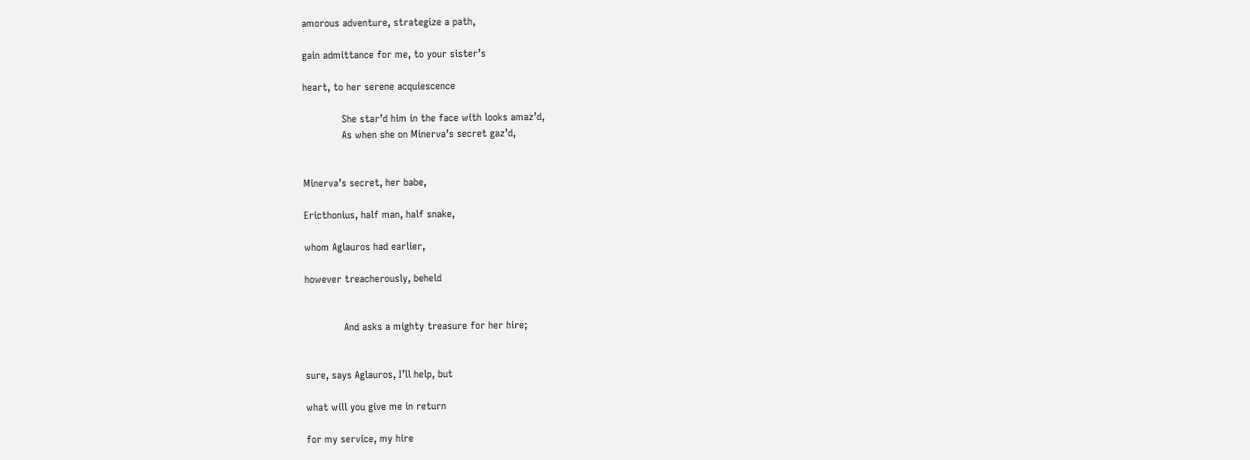amorous adventure, strategize a path,

gain admittance for me, to your sister’s

heart, to her serene acquiescence

             She star’d him in the face with looks amaz’d,
             As when she on Minerva’s secret gaz’d,


Minerva’s secret, her babe,

Ericthonius, half man, half snake,

whom Aglauros had earlier,

however treacherously, beheld


             And asks a mighty treasure for her hire;


sure, says Aglauros, I’ll help, but

what will you give me in return

for my service, my hire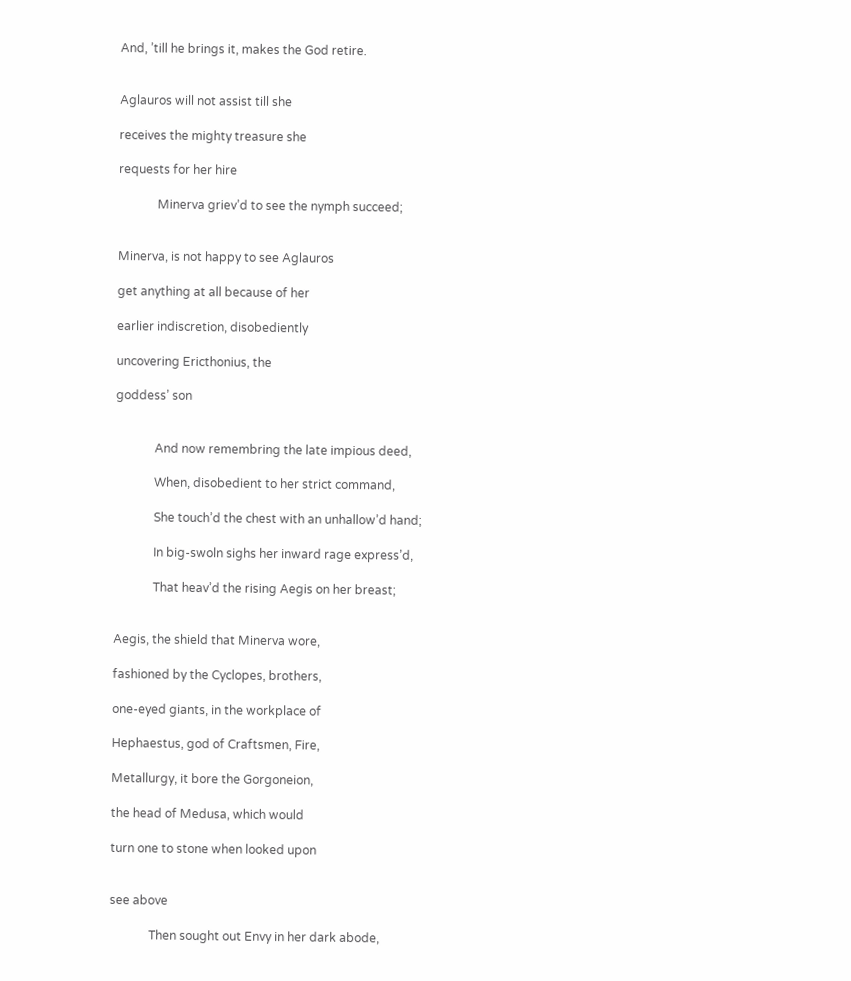And, ’till he brings it, makes the God retire.


Aglauros will not assist till she

receives the mighty treasure she

requests for her hire

             Minerva griev’d to see the nymph succeed;


Minerva, is not happy to see Aglauros

get anything at all because of her

earlier indiscretion, disobediently

uncovering Ericthonius, the

goddess’ son


             And now remembring the late impious deed,

             When, disobedient to her strict command,

             She touch’d the chest with an unhallow’d hand;

             In big-swoln sighs her inward rage express’d,

             That heav’d the rising Aegis on her breast;


Aegis, the shield that Minerva wore,

fashioned by the Cyclopes, brothers,

one-eyed giants, in the workplace of

Hephaestus, god of Craftsmen, Fire,

Metallurgy, it bore the Gorgoneion,

the head of Medusa, which would

turn one to stone when looked upon


see above

             Then sought out Envy in her dark abode,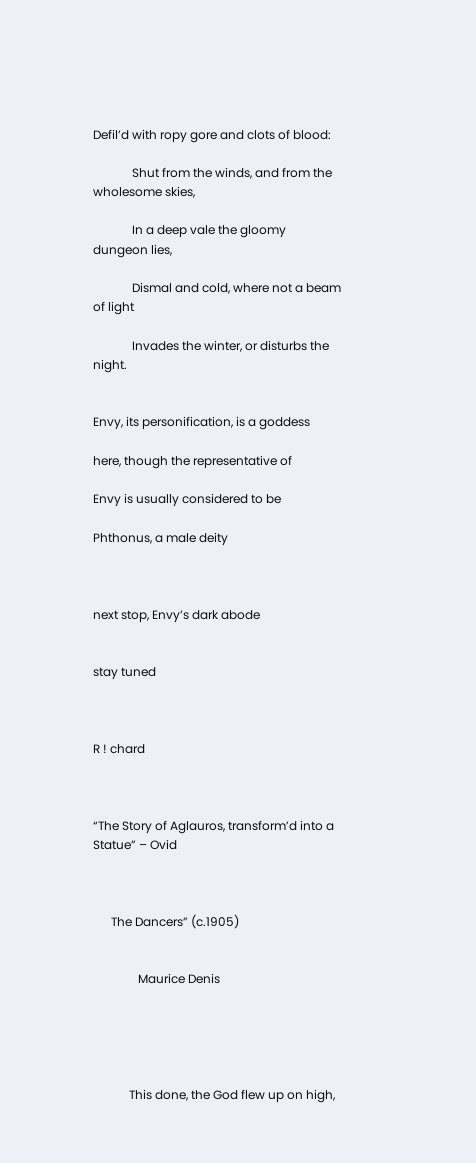Defil’d with ropy gore and clots of blood:

             Shut from the winds, and from the wholesome skies,

             In a deep vale the gloomy dungeon lies,

             Dismal and cold, where not a beam of light

             Invades the winter, or disturbs the night.


Envy, its personification, is a goddess

here, though the representative of

Envy is usually considered to be

Phthonus, a male deity



next stop, Envy’s dark abode


stay tuned



R ! chard



“The Story of Aglauros, transform’d into a Statue” – Ovid



      The Dancers” (c.1905)


               Maurice Denis





            This done, the God flew up on high,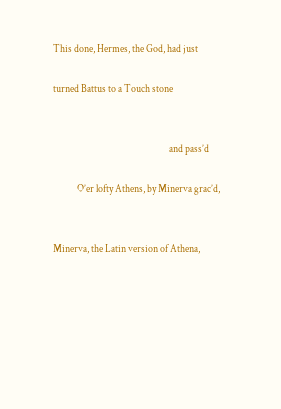This done, Hermes, the God, had just

turned Battus to a Touch stone


                                                          and pass’d

            O’er lofty Athens, by Minerva grac’d,


Minerva, the Latin version of Athena,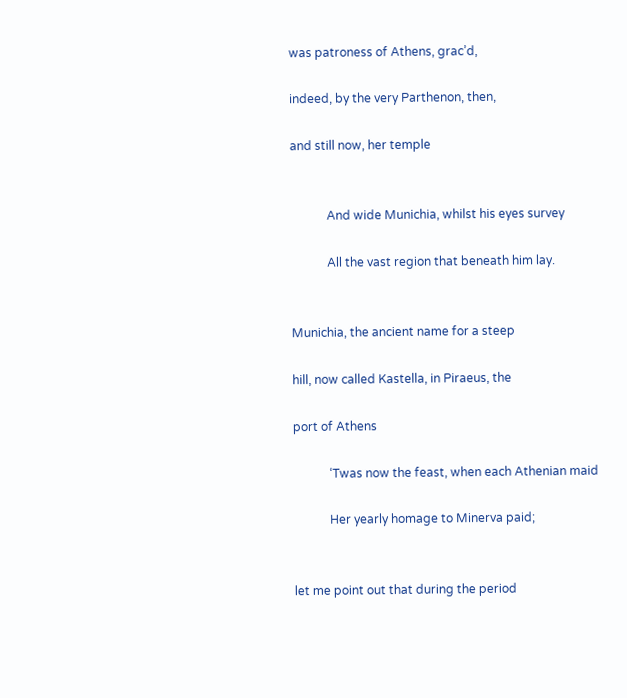was patroness of Athens, grac’d,

indeed, by the very Parthenon, then,

and still now, her temple


            And wide Munichia, whilst his eyes survey

            All the vast region that beneath him lay.


Munichia, the ancient name for a steep

hill, now called Kastella, in Piraeus, the

port of Athens

            ‘Twas now the feast, when each Athenian maid

            Her yearly homage to Minerva paid;


let me point out that during the period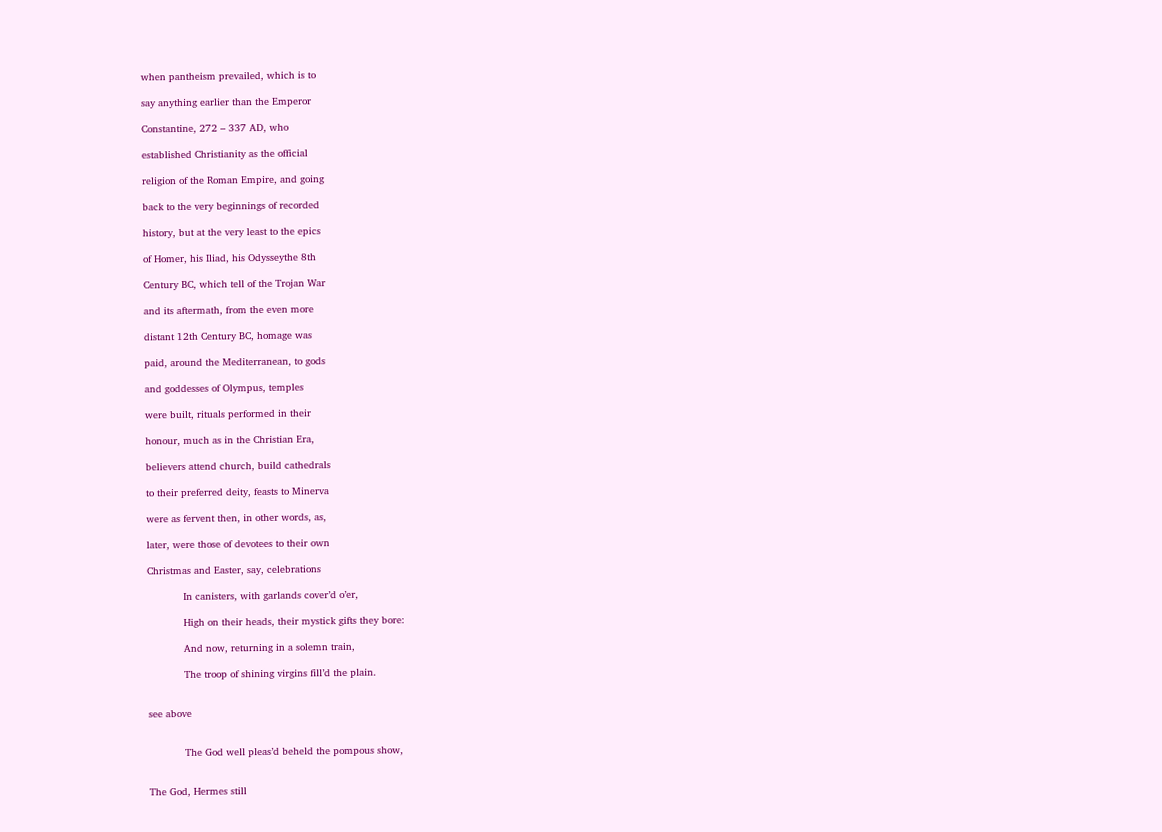when pantheism prevailed, which is to

say anything earlier than the Emperor

Constantine, 272 – 337 AD, who

established Christianity as the official

religion of the Roman Empire, and going

back to the very beginnings of recorded

history, but at the very least to the epics

of Homer, his Iliad, his Odysseythe 8th

Century BC, which tell of the Trojan War

and its aftermath, from the even more

distant 12th Century BC, homage was

paid, around the Mediterranean, to gods

and goddesses of Olympus, temples

were built, rituals performed in their

honour, much as in the Christian Era,

believers attend church, build cathedrals

to their preferred deity, feasts to Minerva

were as fervent then, in other words, as,

later, were those of devotees to their own

Christmas and Easter, say, celebrations

            In canisters, with garlands cover’d o’er,

            High on their heads, their mystick gifts they bore:

            And now, returning in a solemn train,

            The troop of shining virgins fill’d the plain.


see above


            The God well pleas’d beheld the pompous show,


The God, Hermes still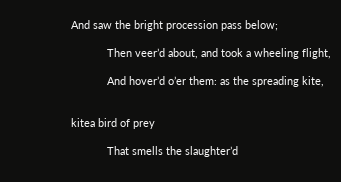And saw the bright procession pass below;

            Then veer’d about, and took a wheeling flight,

            And hover’d o’er them: as the spreading kite,


kitea bird of prey

            That smells the slaughter’d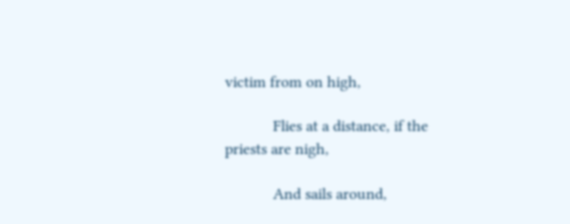victim from on high,

            Flies at a distance, if the priests are nigh,

            And sails around,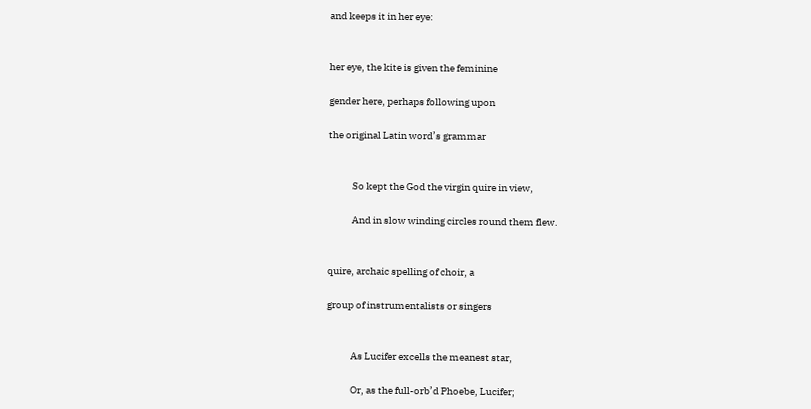and keeps it in her eye:


her eye, the kite is given the feminine

gender here, perhaps following upon

the original Latin word’s grammar


            So kept the God the virgin quire in view,

            And in slow winding circles round them flew.


quire, archaic spelling of choir, a

group of instrumentalists or singers


            As Lucifer excells the meanest star,

            Or, as the full-orb’d Phoebe, Lucifer;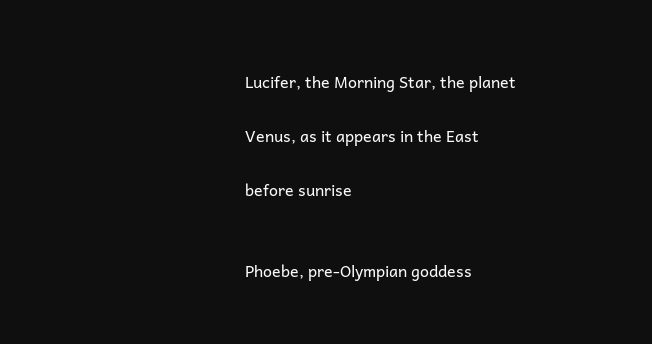Lucifer, the Morning Star, the planet

Venus, as it appears in the East

before sunrise


Phoebe, pre-Olympian goddess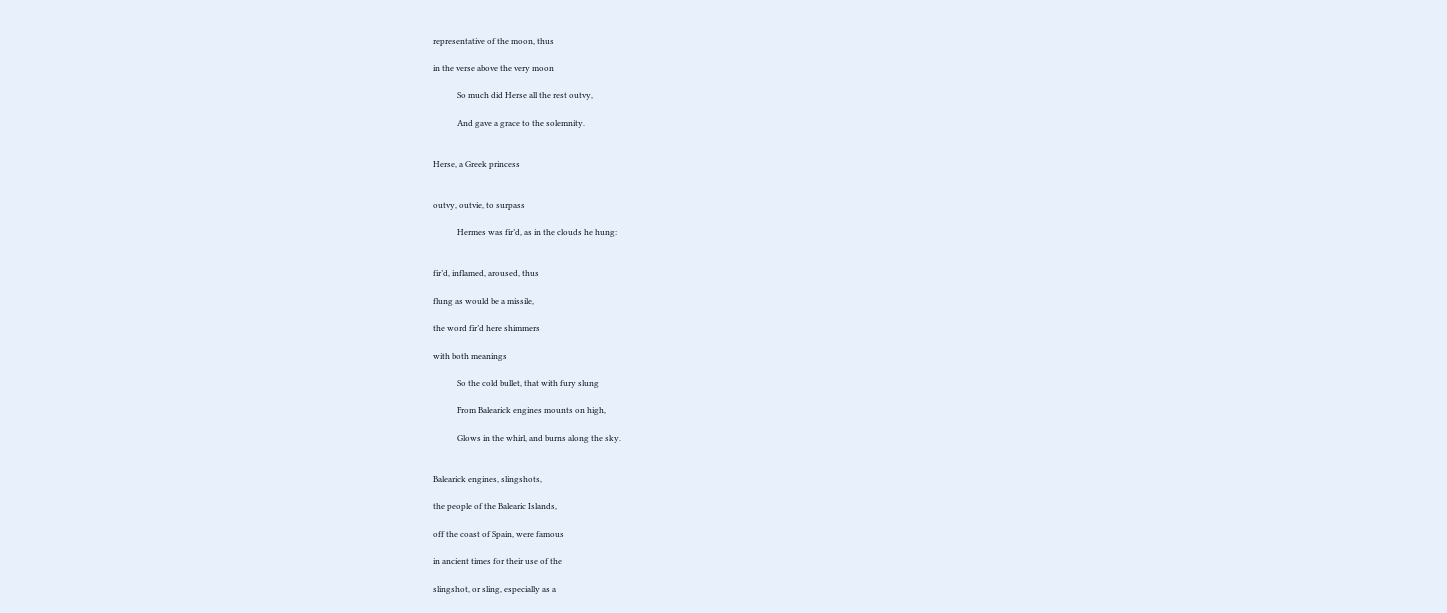representative of the moon, thus

in the verse above the very moon

            So much did Herse all the rest outvy,

            And gave a grace to the solemnity.


Herse, a Greek princess


outvy, outvie, to surpass

            Hermes was fir’d, as in the clouds he hung:


fir’d, inflamed, aroused, thus

flung as would be a missile,

the word fir’d here shimmers

with both meanings

            So the cold bullet, that with fury slung

            From Balearick engines mounts on high,

            Glows in the whirl, and burns along the sky.


Balearick engines, slingshots,

the people of the Balearic Islands,

off the coast of Spain, were famous

in ancient times for their use of the

slingshot, or sling, especially as a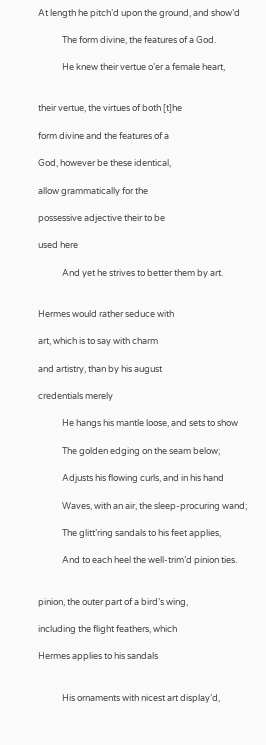At length he pitch’d upon the ground, and show’d

            The form divine, the features of a God.

            He knew their vertue o’er a female heart,


their vertue, the virtues of both [t]he

form divine and the features of a

God, however be these identical,

allow grammatically for the

possessive adjective their to be

used here

            And yet he strives to better them by art.


Hermes would rather seduce with

art, which is to say with charm

and artistry, than by his august

credentials merely

            He hangs his mantle loose, and sets to show

            The golden edging on the seam below;

            Adjusts his flowing curls, and in his hand

            Waves, with an air, the sleep-procuring wand;

            The glitt’ring sandals to his feet applies,

            And to each heel the well-trim’d pinion ties.


pinion, the outer part of a bird’s wing,

including the flight feathers, which

Hermes applies to his sandals


            His ornaments with nicest art display’d,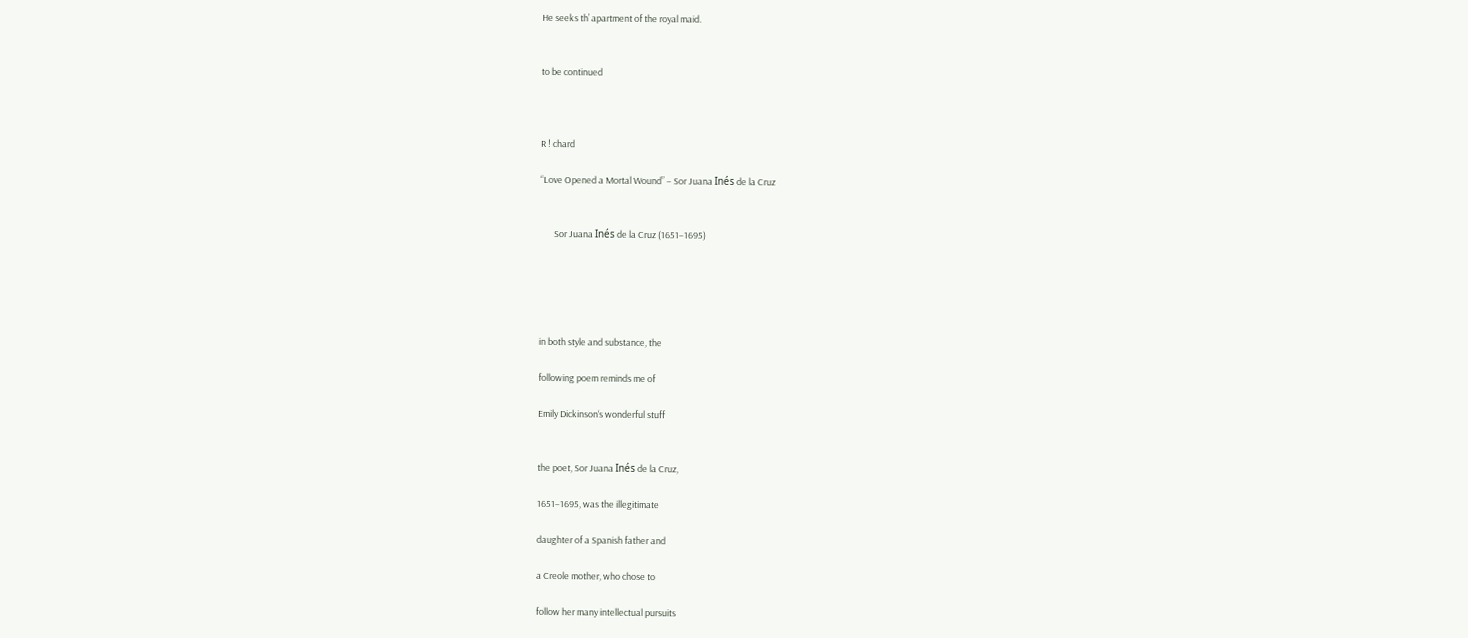He seeks th’ apartment of the royal maid.


to be continued



R ! chard

“Love Opened a Mortal Wound” – Sor Juana Inés de la Cruz


       Sor Juana Inés de la Cruz (1651–1695)





in both style and substance, the

following poem reminds me of

Emily Dickinson‘s wonderful stuff


the poet, Sor Juana Inés de la Cruz,

1651–1695, was the illegitimate

daughter of a Spanish father and

a Creole mother, who chose to

follow her many intellectual pursuits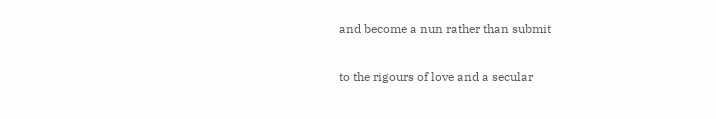and become a nun rather than submit

to the rigours of love and a secular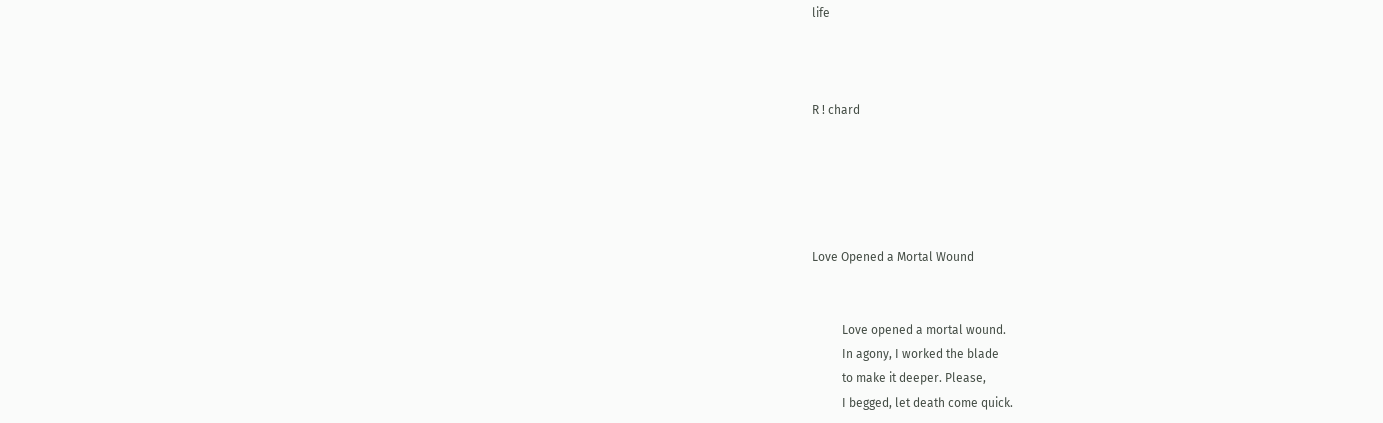life



R ! chard





Love Opened a Mortal Wound


          Love opened a mortal wound.
          In agony, I worked the blade
          to make it deeper. Please,
          I begged, let death come quick.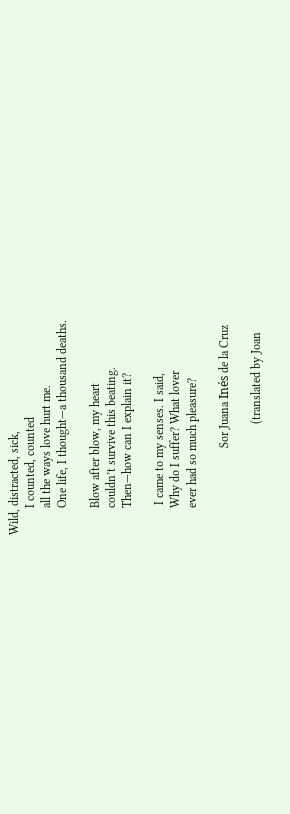Wild, distracted, sick,
         I counted, counted
         all the ways love hurt me.
         One life, I thought—a thousand deaths.

         Blow after blow, my heart
         couldn’t survive this beating.
         Then—how can I explain it?

          I came to my senses. I said,
         Why do I suffer? What lover
         ever had so much pleasure?

                             Sor Juana Inés de la Cruz

                                     (translated by Joan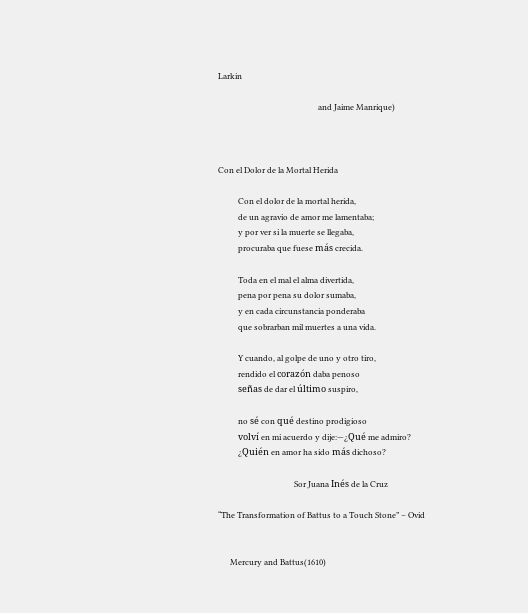Larkin

                                                  and Jaime Manrique)



Con el Dolor de la Mortal Herida

          Con el dolor de la mortal herida,
          de un agravio de amor me lamentaba;
          y por ver si la muerte se llegaba,
          procuraba que fuese más crecida.

          Toda en el mal el alma divertida,
          pena por pena su dolor sumaba,
          y en cada circunstancia ponderaba
          que sobrarban mil muertes a una vida.

          Y cuando, al golpe de uno y otro tiro,
          rendido el corazón daba penoso
          señas de dar el último suspiro,

          no sé con qué destino prodigioso
          volví en mi acuerdo y dije:—¿Qué me admiro?
          ¿Quién en amor ha sido más dichoso?

                                      Sor Juana Inés de la Cruz

“The Transformation of Battus to a Touch Stone” – Ovid


      Mercury and Battus(1610)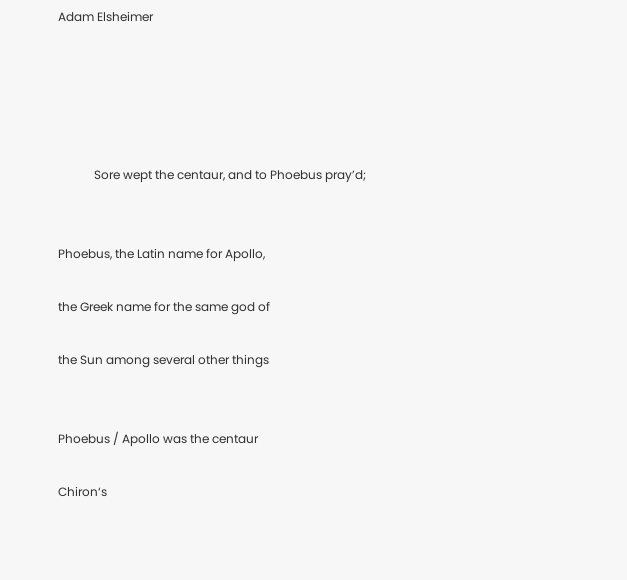Adam Elsheimer





            Sore wept the centaur, and to Phoebus pray’d;


Phoebus, the Latin name for Apollo,

the Greek name for the same god of

the Sun among several other things


Phoebus / Apollo was the centaur

Chiron‘s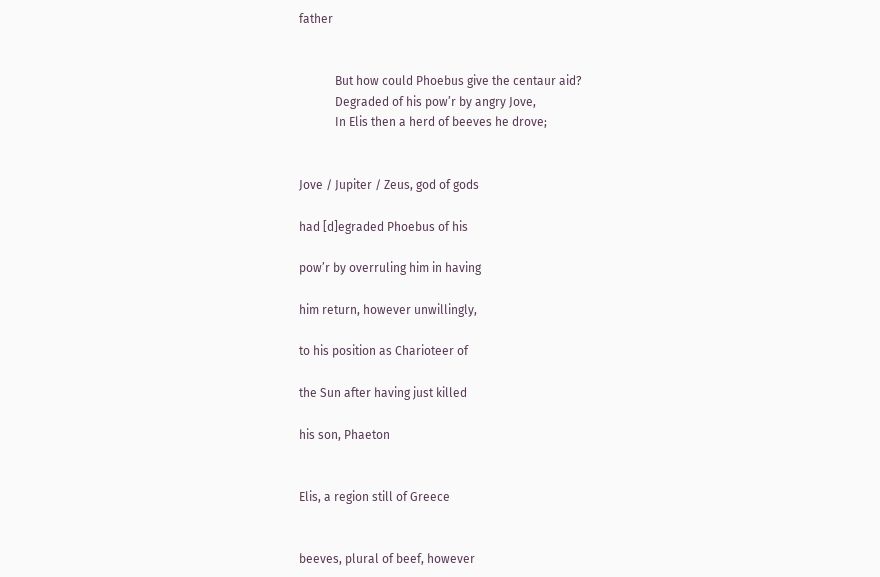father


            But how could Phoebus give the centaur aid?
            Degraded of his pow’r by angry Jove,
            In Elis then a herd of beeves he drove;


Jove / Jupiter / Zeus, god of gods

had [d]egraded Phoebus of his

pow’r by overruling him in having

him return, however unwillingly,

to his position as Charioteer of

the Sun after having just killed

his son, Phaeton


Elis, a region still of Greece


beeves, plural of beef, however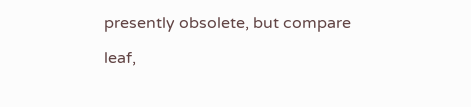presently obsolete, but compare

leaf,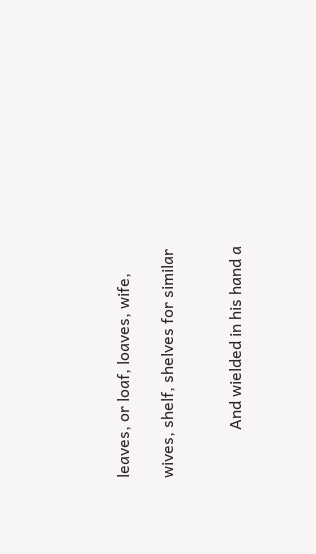leaves, or loaf, loaves, wife,

wives, shelf, shelves for similar


            And wielded in his hand a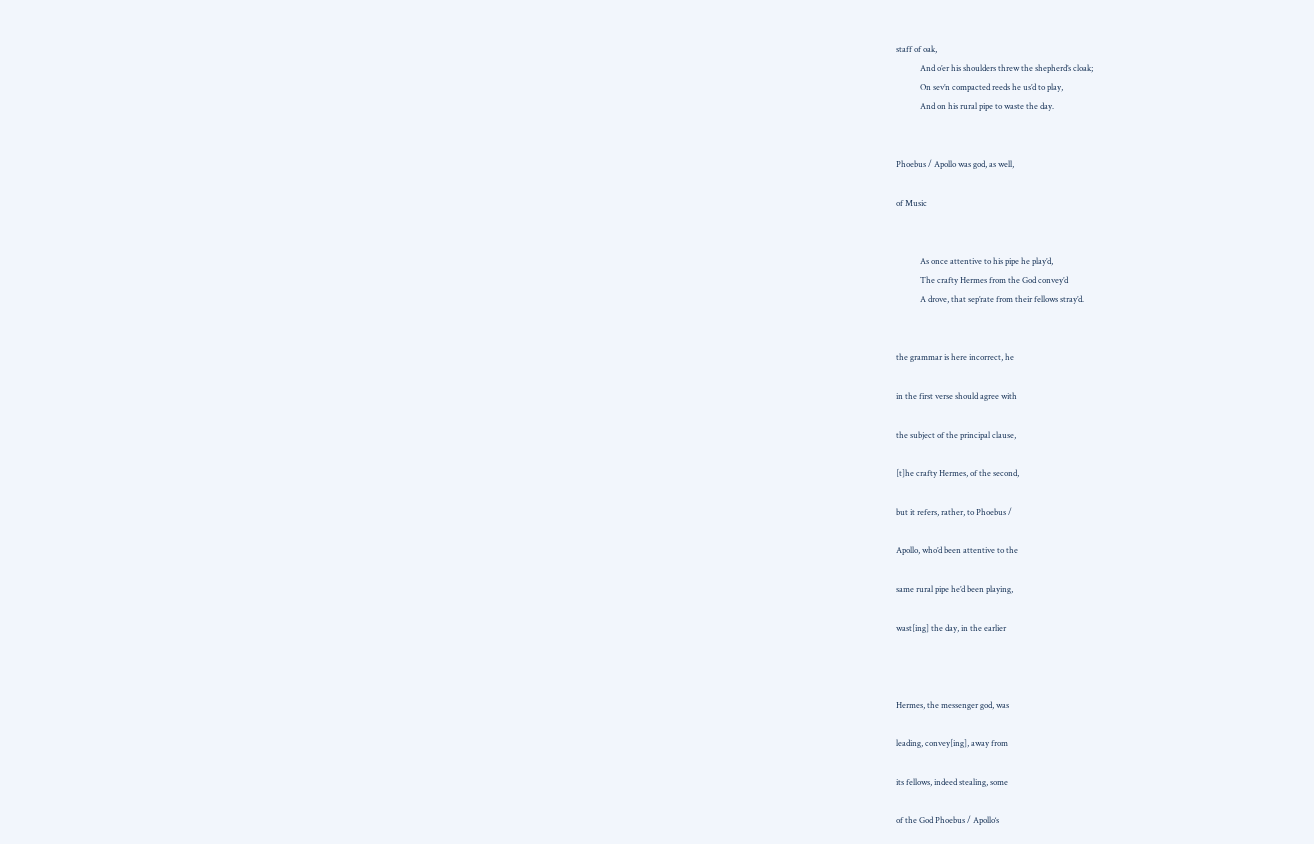staff of oak,
            And o’er his shoulders threw the shepherd’s cloak;
            On sev’n compacted reeds he us’d to play,
            And on his rural pipe to waste the day.


Phoebus / Apollo was god, as well,

of Music


            As once attentive to his pipe he play’d,
            The crafty Hermes from the God convey’d
            A drove, that sep’rate from their fellows stray’d.


the grammar is here incorrect, he

in the first verse should agree with

the subject of the principal clause,

[t]he crafty Hermes, of the second,

but it refers, rather, to Phoebus /

Apollo, who’d been attentive to the

same rural pipe he’d been playing,

wast[ing] the day, in the earlier



Hermes, the messenger god, was

leading, convey[ing], away from

its fellows, indeed stealing, some

of the God Phoebus / Apollo‘s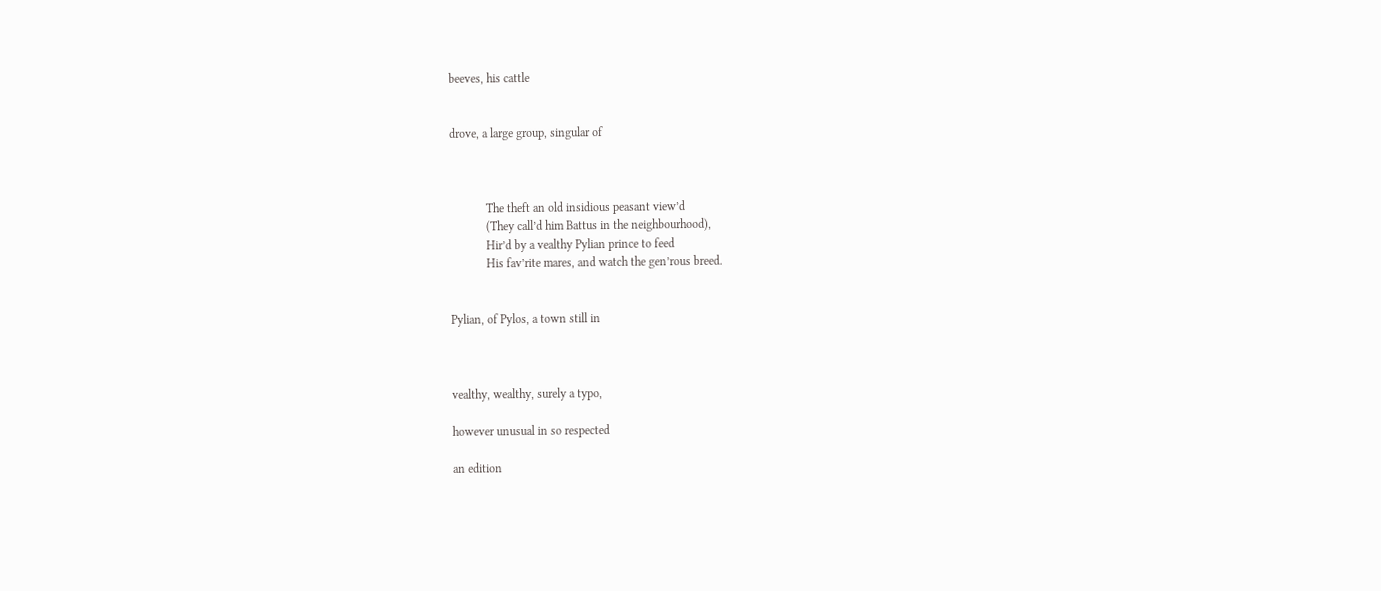beeves, his cattle


drove, a large group, singular of



            The theft an old insidious peasant view’d
            (They call’d him Battus in the neighbourhood),
            Hir’d by a vealthy Pylian prince to feed
            His fav’rite mares, and watch the gen’rous breed.


Pylian, of Pylos, a town still in



vealthy, wealthy, surely a typo,

however unusual in so respected

an edition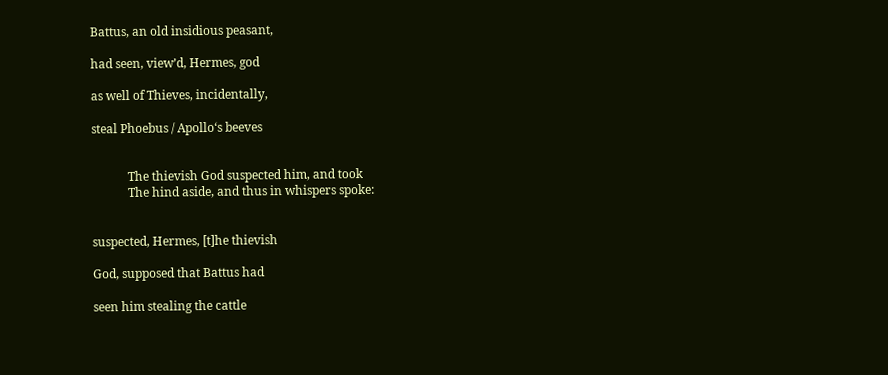Battus, an old insidious peasant,

had seen, view’d, Hermes, god

as well of Thieves, incidentally,

steal Phoebus / Apollo‘s beeves


            The thievish God suspected him, and took
            The hind aside, and thus in whispers spoke:


suspected, Hermes, [t]he thievish

God, supposed that Battus had

seen him stealing the cattle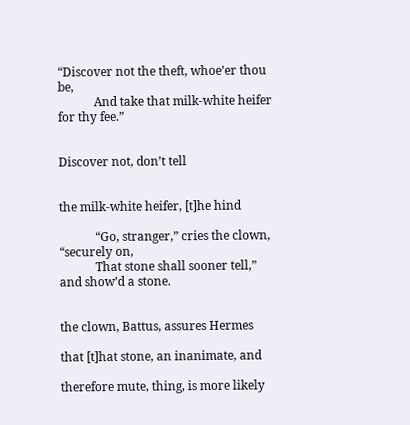“Discover not the theft, whoe’er thou be,
            And take that milk-white heifer for thy fee.”


Discover not, don’t tell


the milk-white heifer, [t]he hind

            “Go, stranger,” cries the clown, “securely on,
            That stone shall sooner tell,” and show’d a stone.


the clown, Battus, assures Hermes

that [t]hat stone, an inanimate, and

therefore mute, thing, is more likely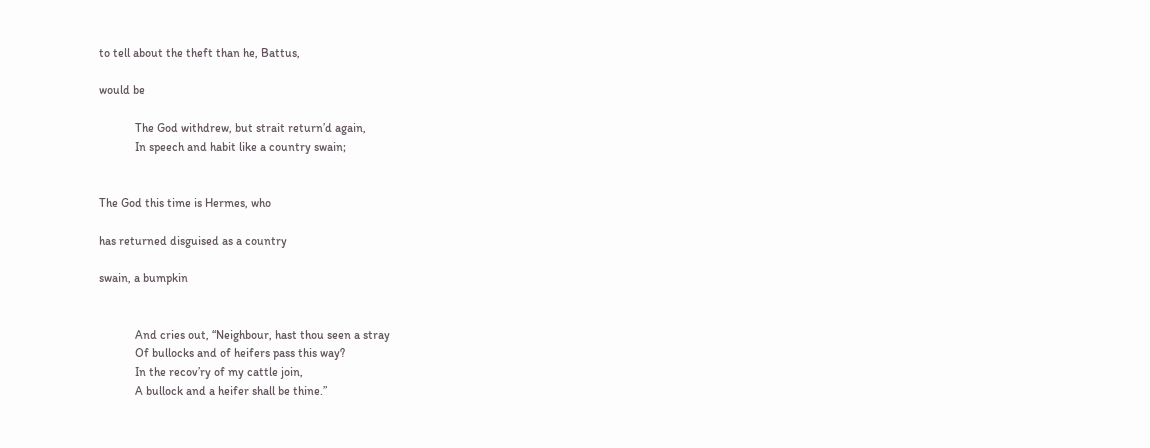to tell about the theft than he, Battus,

would be

            The God withdrew, but strait return’d again,
            In speech and habit like a country swain;


The God this time is Hermes, who

has returned disguised as a country

swain, a bumpkin


            And cries out, “Neighbour, hast thou seen a stray
            Of bullocks and of heifers pass this way?
            In the recov’ry of my cattle join,
            A bullock and a heifer shall be thine.”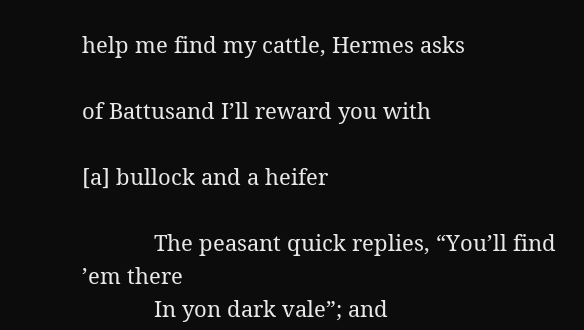help me find my cattle, Hermes asks

of Battusand I’ll reward you with

[a] bullock and a heifer

            The peasant quick replies, “You’ll find ’em there
            In yon dark vale”; and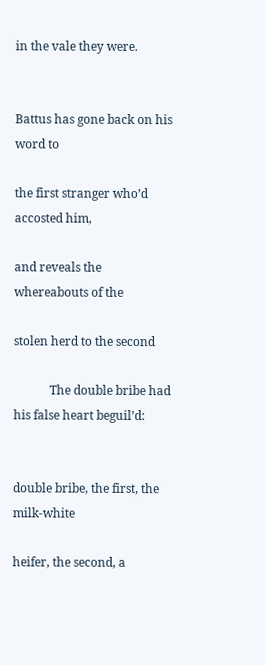in the vale they were.


Battus has gone back on his word to

the first stranger who’d accosted him,

and reveals the whereabouts of the

stolen herd to the second

            The double bribe had his false heart beguil’d:


double bribe, the first, the milk-white

heifer, the second, a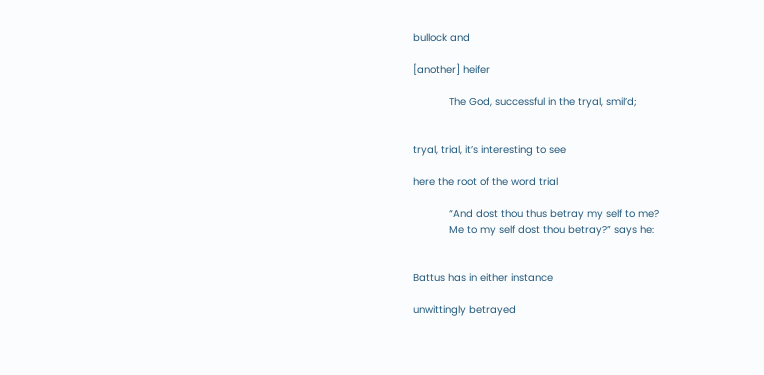bullock and

[another] heifer

            The God, successful in the tryal, smil’d;


tryal, trial, it’s interesting to see

here the root of the word trial

            “And dost thou thus betray my self to me?
            Me to my self dost thou betray?” says he:


Battus has in either instance

unwittingly betrayed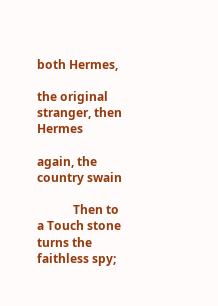both Hermes,

the original stranger, then Hermes

again, the country swain

            Then to a Touch stone turns the faithless spy;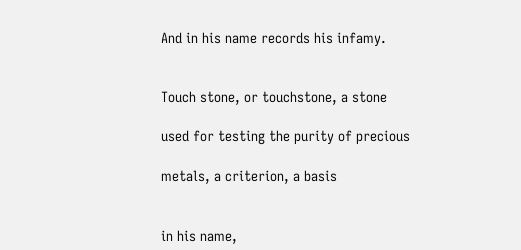And in his name records his infamy.


Touch stone, or touchstone, a stone

used for testing the purity of precious

metals, a criterion, a basis


in his name,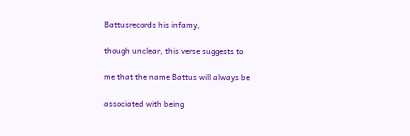Battusrecords his infamy,

though unclear, this verse suggests to

me that the name Battus will always be

associated with being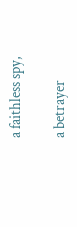a faithless spy,

a betrayer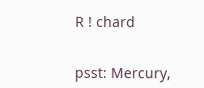R ! chard


psst: Mercury,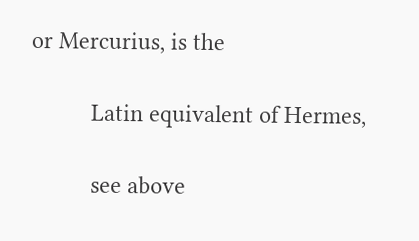or Mercurius, is the

          Latin equivalent of Hermes,

          see above